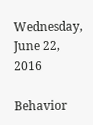Wednesday, June 22, 2016

Behavior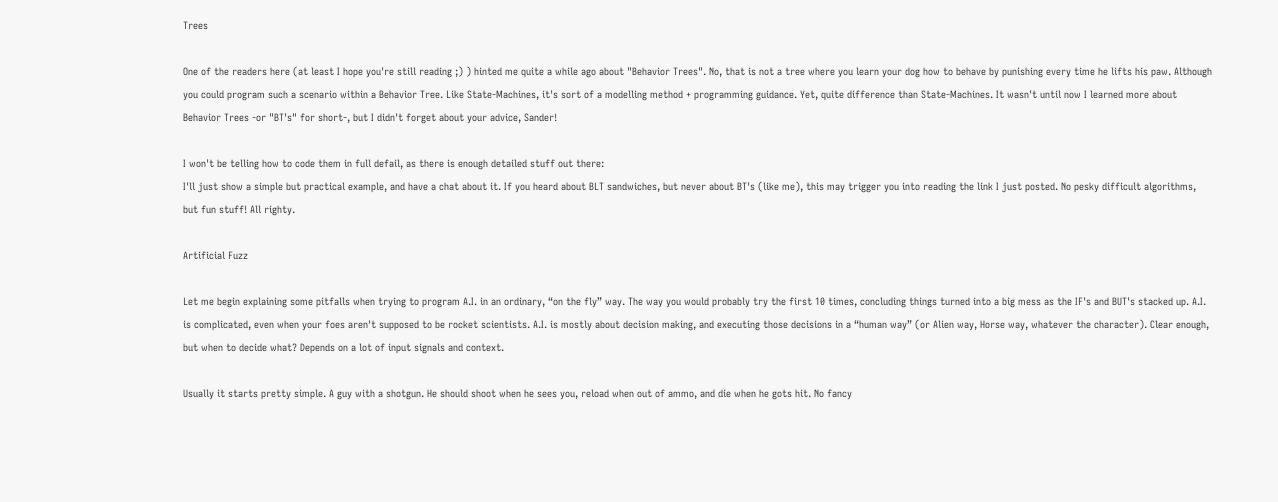Trees

One of the readers here (at least I hope you're still reading ;) ) hinted me quite a while ago about "Behavior Trees". No, that is not a tree where you learn your dog how to behave by punishing every time he lifts his paw. Although you could program such a scenario within a Behavior Tree. Like State-Machines, it's sort of a modelling method + programming guidance. Yet, quite difference than State-Machines. It wasn't until now I learned more about Behavior Trees -or "BT's" for short-, but I didn't forget about your advice, Sander!

I won't be telling how to code them in full defail, as there is enough detailed stuff out there:
I'll just show a simple but practical example, and have a chat about it. If you heard about BLT sandwiches, but never about BT's (like me), this may trigger you into reading the link I just posted. No pesky difficult algorithms, but fun stuff! All righty.

Artificial Fuzz

Let me begin explaining some pitfalls when trying to program A.I. in an ordinary, “on the fly” way. The way you would probably try the first 10 times, concluding things turned into a big mess as the IF's and BUT's stacked up. A.I. is complicated, even when your foes aren't supposed to be rocket scientists. A.I. is mostly about decision making, and executing those decisions in a “human way” (or Alien way, Horse way, whatever the character). Clear enough, but when to decide what? Depends on a lot of input signals and context.

Usually it starts pretty simple. A guy with a shotgun. He should shoot when he sees you, reload when out of ammo, and die when he gots hit. No fancy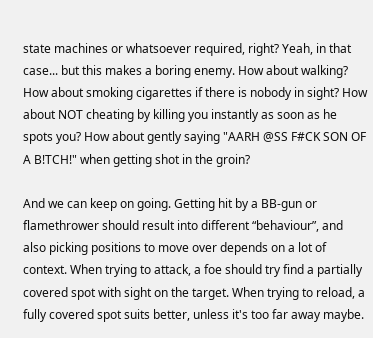state machines or whatsoever required, right? Yeah, in that case... but this makes a boring enemy. How about walking? How about smoking cigarettes if there is nobody in sight? How about NOT cheating by killing you instantly as soon as he spots you? How about gently saying "AARH @SS F#CK SON OF A B!TCH!" when getting shot in the groin?

And we can keep on going. Getting hit by a BB-gun or flamethrower should result into different “behaviour”, and also picking positions to move over depends on a lot of context. When trying to attack, a foe should try find a partially covered spot with sight on the target. When trying to reload, a fully covered spot suits better, unless it's too far away maybe.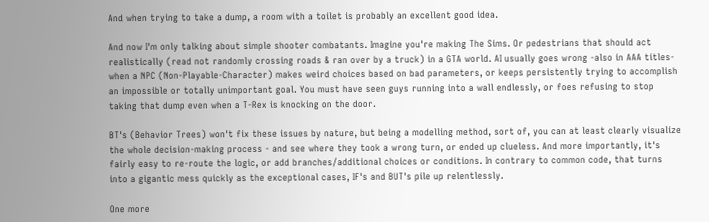And when trying to take a dump, a room with a toilet is probably an excellent good idea.

And now I'm only talking about simple shooter combatants. Imagine you're making The Sims. Or pedestrians that should act realistically (read not randomly crossing roads & ran over by a truck) in a GTA world. AI usually goes wrong -also in AAA titles- when a NPC (Non-Playable-Character) makes weird choices based on bad parameters, or keeps persistently trying to accomplish an impossible or totally unimportant goal. You must have seen guys running into a wall endlessly, or foes refusing to stop taking that dump even when a T-Rex is knocking on the door.

BT's (Behavior Trees) won't fix these issues by nature, but being a modelling method, sort of, you can at least clearly visualize the whole decision-making process - and see where they took a wrong turn, or ended up clueless. And more importantly, it's fairly easy to re-route the logic, or add branches/additional choices or conditions. In contrary to common code, that turns into a gigantic mess quickly as the exceptional cases, IF's and BUT's pile up relentlessly.

One more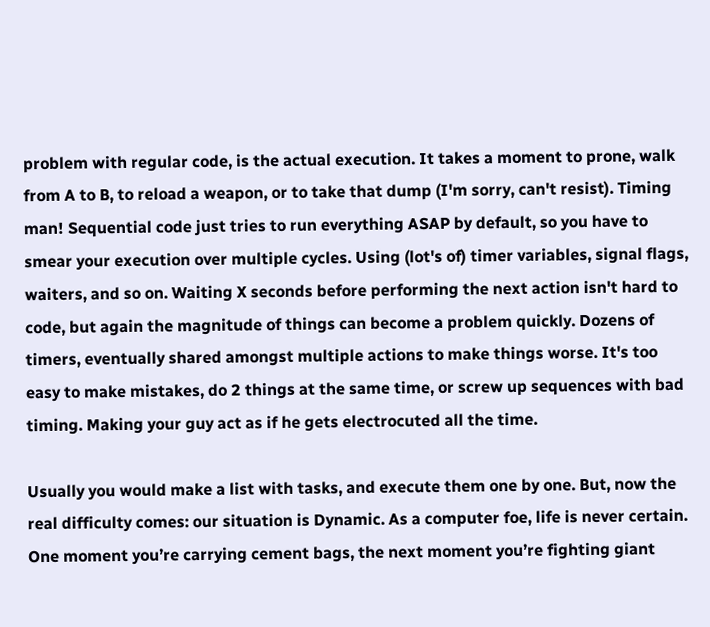problem with regular code, is the actual execution. It takes a moment to prone, walk from A to B, to reload a weapon, or to take that dump (I'm sorry, can't resist). Timing man! Sequential code just tries to run everything ASAP by default, so you have to smear your execution over multiple cycles. Using (lot's of) timer variables, signal flags, waiters, and so on. Waiting X seconds before performing the next action isn't hard to code, but again the magnitude of things can become a problem quickly. Dozens of timers, eventually shared amongst multiple actions to make things worse. It's too easy to make mistakes, do 2 things at the same time, or screw up sequences with bad timing. Making your guy act as if he gets electrocuted all the time.

Usually you would make a list with tasks, and execute them one by one. But, now the real difficulty comes: our situation is Dynamic. As a computer foe, life is never certain. One moment you’re carrying cement bags, the next moment you’re fighting giant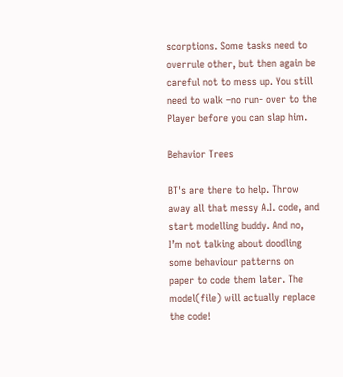scorptions. Some tasks need to overrule other, but then again be careful not to mess up. You still need to walk –no run- over to the Player before you can slap him.

Behavior Trees

BT's are there to help. Throw away all that messy A.I. code, and start modelling buddy. And no, I’m not talking about doodling some behaviour patterns on paper to code them later. The model(file) will actually replace the code!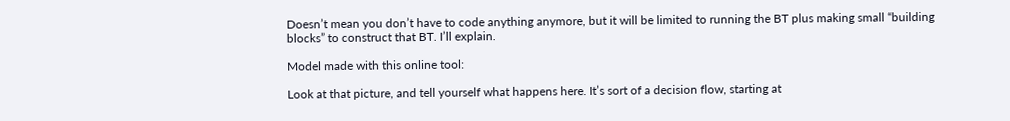Doesn’t mean you don’t have to code anything anymore, but it will be limited to running the BT plus making small “building blocks” to construct that BT. I’ll explain.

Model made with this online tool:

Look at that picture, and tell yourself what happens here. It’s sort of a decision flow, starting at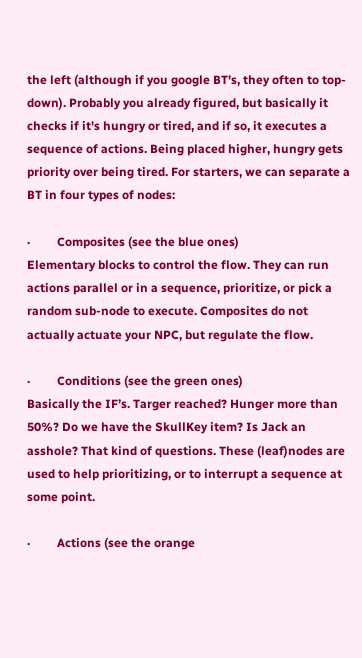the left (although if you google BT's, they often to top-down). Probably you already figured, but basically it checks if it's hungry or tired, and if so, it executes a sequence of actions. Being placed higher, hungry gets priority over being tired. For starters, we can separate a BT in four types of nodes:

·         Composites (see the blue ones)
Elementary blocks to control the flow. They can run actions parallel or in a sequence, prioritize, or pick a random sub-node to execute. Composites do not actually actuate your NPC, but regulate the flow.

·         Conditions (see the green ones)
Basically the IF’s. Targer reached? Hunger more than 50%? Do we have the SkullKey item? Is Jack an asshole? That kind of questions. These (leaf)nodes are used to help prioritizing, or to interrupt a sequence at some point.

·         Actions (see the orange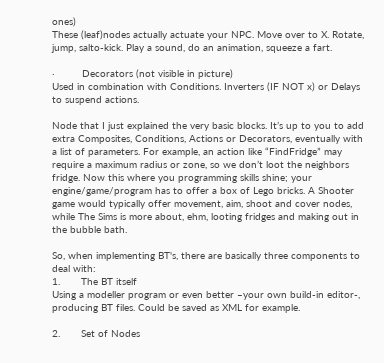ones)
These (leaf)nodes actually actuate your NPC. Move over to X. Rotate, jump, salto-kick. Play a sound, do an animation, squeeze a fart.

·         Decorators (not visible in picture)
Used in combination with Conditions. Inverters (IF NOT x) or Delays to suspend actions.

Node that I just explained the very basic blocks. It’s up to you to add extra Composites, Conditions, Actions or Decorators, eventually with a list of parameters. For example, an action like “FindFridge” may require a maximum radius or zone, so we don’t loot the neighbors fridge. Now this where you programming skills shine; your engine/game/program has to offer a box of Lego bricks. A Shooter game would typically offer movement, aim, shoot and cover nodes, while The Sims is more about, ehm, looting fridges and making out in the bubble bath.

So, when implementing BT's, there are basically three components to deal with:
1.       The BT itself
Using a modeller program or even better –your own build-in editor-, producing BT files. Could be saved as XML for example.

2.       Set of Nodes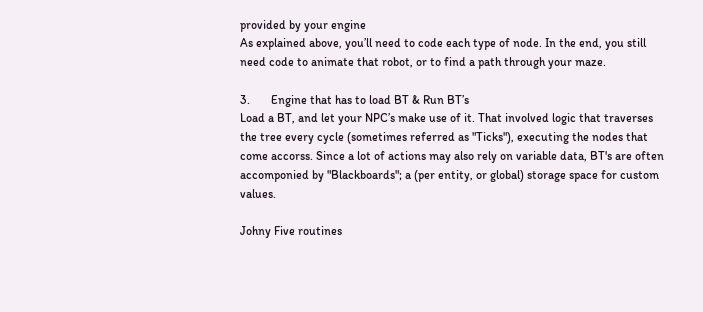provided by your engine
As explained above, you’ll need to code each type of node. In the end, you still need code to animate that robot, or to find a path through your maze.

3.       Engine that has to load BT & Run BT’s
Load a BT, and let your NPC’s make use of it. That involved logic that traverses the tree every cycle (sometimes referred as "Ticks"), executing the nodes that come accorss. Since a lot of actions may also rely on variable data, BT's are often accomponied by "Blackboards"; a (per entity, or global) storage space for custom values.

Johny Five routines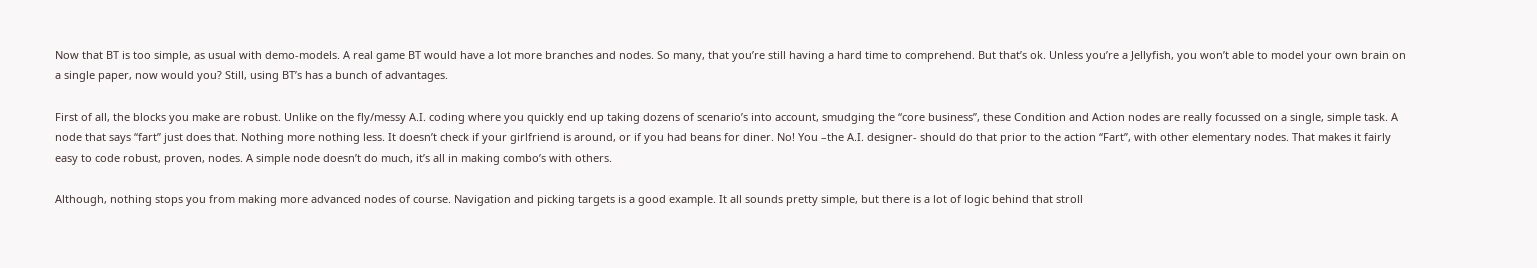Now that BT is too simple, as usual with demo-models. A real game BT would have a lot more branches and nodes. So many, that you’re still having a hard time to comprehend. But that’s ok. Unless you’re a Jellyfish, you won’t able to model your own brain on a single paper, now would you? Still, using BT’s has a bunch of advantages.

First of all, the blocks you make are robust. Unlike on the fly/messy A.I. coding where you quickly end up taking dozens of scenario’s into account, smudging the “core business”, these Condition and Action nodes are really focussed on a single, simple task. A node that says “fart” just does that. Nothing more nothing less. It doesn’t check if your girlfriend is around, or if you had beans for diner. No! You –the A.I. designer- should do that prior to the action “Fart”, with other elementary nodes. That makes it fairly easy to code robust, proven, nodes. A simple node doesn’t do much, it’s all in making combo’s with others.

Although, nothing stops you from making more advanced nodes of course. Navigation and picking targets is a good example. It all sounds pretty simple, but there is a lot of logic behind that stroll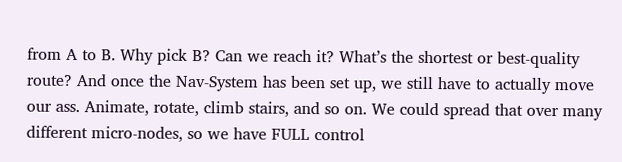from A to B. Why pick B? Can we reach it? What’s the shortest or best-quality route? And once the Nav-System has been set up, we still have to actually move our ass. Animate, rotate, climb stairs, and so on. We could spread that over many different micro-nodes, so we have FULL control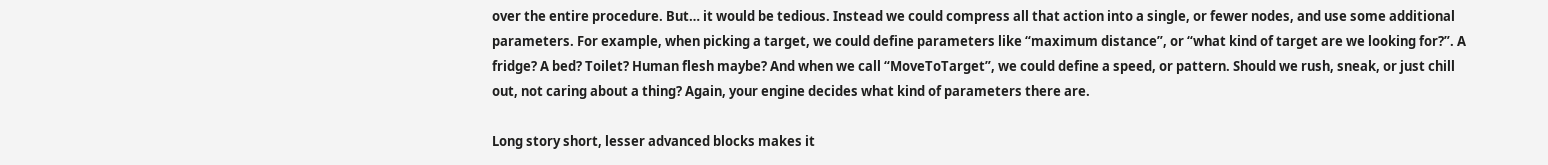over the entire procedure. But… it would be tedious. Instead we could compress all that action into a single, or fewer nodes, and use some additional parameters. For example, when picking a target, we could define parameters like “maximum distance”, or “what kind of target are we looking for?”. A fridge? A bed? Toilet? Human flesh maybe? And when we call “MoveToTarget”, we could define a speed, or pattern. Should we rush, sneak, or just chill out, not caring about a thing? Again, your engine decides what kind of parameters there are.

Long story short, lesser advanced blocks makes it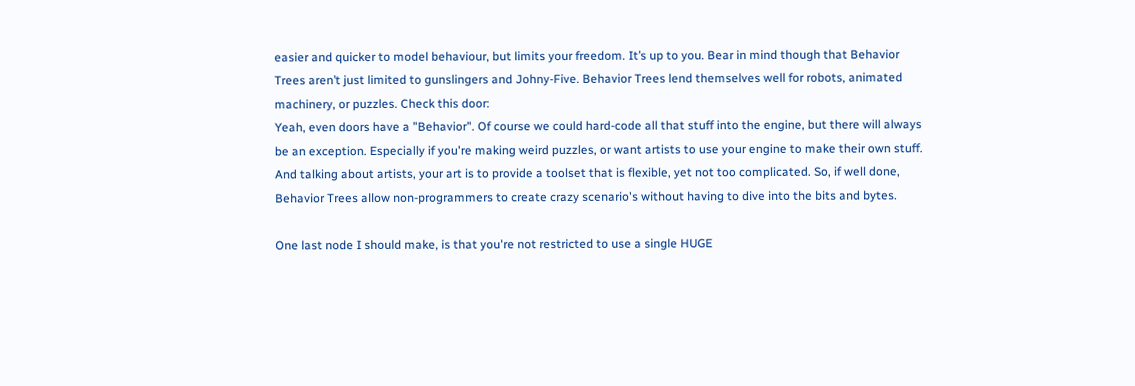easier and quicker to model behaviour, but limits your freedom. It’s up to you. Bear in mind though that Behavior Trees aren’t just limited to gunslingers and Johny-Five. Behavior Trees lend themselves well for robots, animated machinery, or puzzles. Check this door:
Yeah, even doors have a "Behavior". Of course we could hard-code all that stuff into the engine, but there will always be an exception. Especially if you're making weird puzzles, or want artists to use your engine to make their own stuff. And talking about artists, your art is to provide a toolset that is flexible, yet not too complicated. So, if well done, Behavior Trees allow non-programmers to create crazy scenario's without having to dive into the bits and bytes.

One last node I should make, is that you're not restricted to use a single HUGE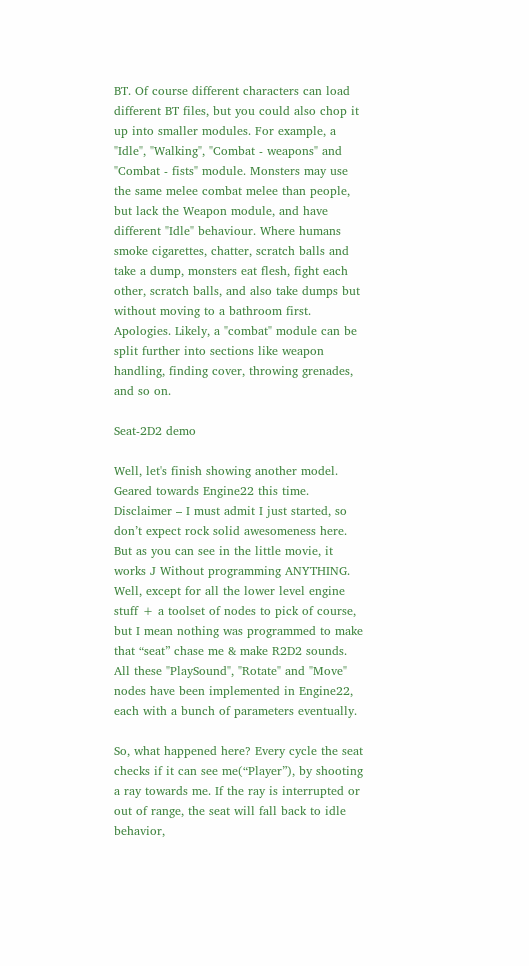BT. Of course different characters can load different BT files, but you could also chop it up into smaller modules. For example, a "Idle", "Walking", "Combat - weapons" and "Combat - fists" module. Monsters may use the same melee combat melee than people, but lack the Weapon module, and have different "Idle" behaviour. Where humans smoke cigarettes, chatter, scratch balls and take a dump, monsters eat flesh, fight each other, scratch balls, and also take dumps but without moving to a bathroom first. Apologies. Likely, a "combat" module can be split further into sections like weapon handling, finding cover, throwing grenades, and so on.

Seat-2D2 demo

Well, let's finish showing another model. Geared towards Engine22 this time. Disclaimer – I must admit I just started, so don’t expect rock solid awesomeness here. But as you can see in the little movie, it works J Without programming ANYTHING. Well, except for all the lower level engine stuff + a toolset of nodes to pick of course, but I mean nothing was programmed to make that “seat” chase me & make R2D2 sounds.
All these "PlaySound", "Rotate" and "Move" nodes have been implemented in Engine22, each with a bunch of parameters eventually.

So, what happened here? Every cycle the seat checks if it can see me(“Player”), by shooting a ray towards me. If the ray is interrupted or out of range, the seat will fall back to idle behavior,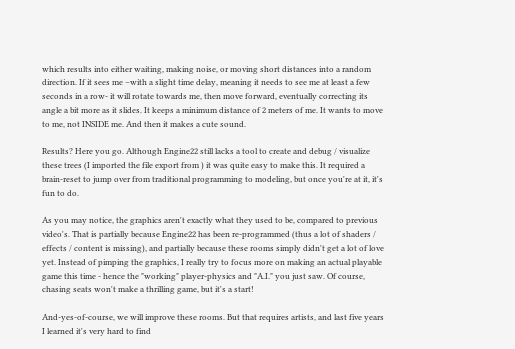which results into either waiting, making noise, or moving short distances into a random direction. If it sees me –with a slight time delay, meaning it needs to see me at least a few seconds in a row- it will rotate towards me, then move forward, eventually correcting its angle a bit more as it slides. It keeps a minimum distance of 2 meters of me. It wants to move to me, not INSIDE me. And then it makes a cute sound.

Results? Here you go. Although Engine22 still lacks a tool to create and debug / visualize these trees (I imported the file export from ) it was quite easy to make this. It required a brain-reset to jump over from traditional programming to modeling, but once you're at it, it's fun to do.

As you may notice, the graphics aren't exactly what they used to be, compared to previous video's. That is partially because Engine22 has been re-programmed (thus a lot of shaders / effects / content is missing), and partially because these rooms simply didn't get a lot of love yet. Instead of pimping the graphics, I really try to focus more on making an actual playable game this time - hence the "working" player-physics and "A.I." you just saw. Of course, chasing seats won't make a thrilling game, but it's a start!

And-yes-of-course, we will improve these rooms. But that requires artists, and last five years I learned it's very hard to find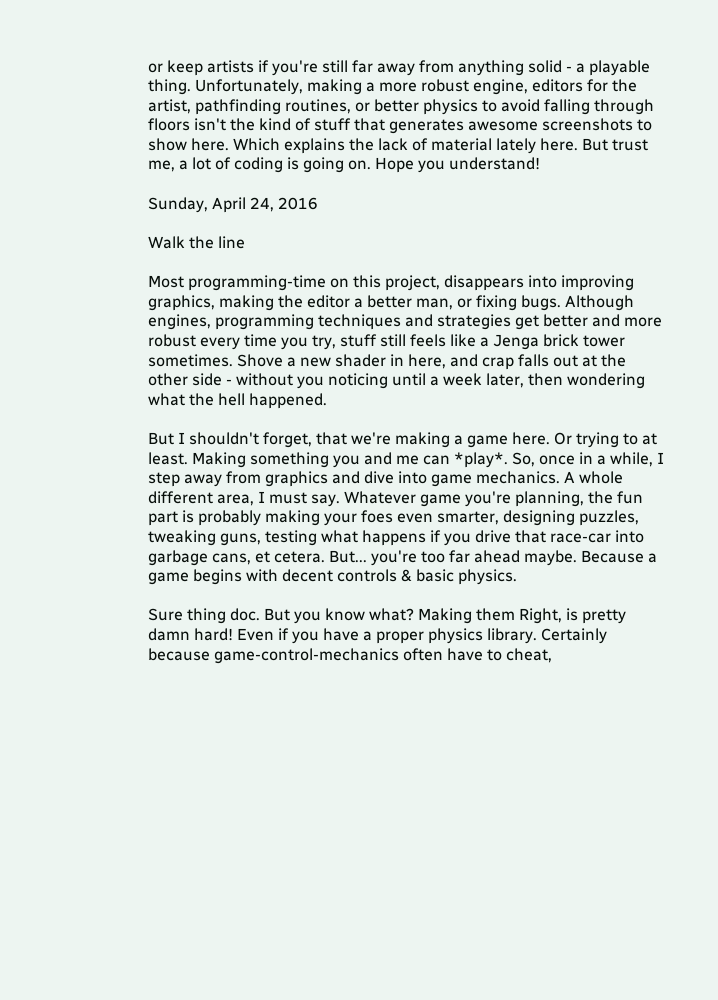or keep artists if you're still far away from anything solid - a playable thing. Unfortunately, making a more robust engine, editors for the artist, pathfinding routines, or better physics to avoid falling through floors isn't the kind of stuff that generates awesome screenshots to show here. Which explains the lack of material lately here. But trust me, a lot of coding is going on. Hope you understand!

Sunday, April 24, 2016

Walk the line

Most programming-time on this project, disappears into improving graphics, making the editor a better man, or fixing bugs. Although engines, programming techniques and strategies get better and more robust every time you try, stuff still feels like a Jenga brick tower sometimes. Shove a new shader in here, and crap falls out at the other side - without you noticing until a week later, then wondering what the hell happened.

But I shouldn't forget, that we're making a game here. Or trying to at least. Making something you and me can *play*. So, once in a while, I step away from graphics and dive into game mechanics. A whole different area, I must say. Whatever game you're planning, the fun part is probably making your foes even smarter, designing puzzles, tweaking guns, testing what happens if you drive that race-car into garbage cans, et cetera. But... you're too far ahead maybe. Because a game begins with decent controls & basic physics.

Sure thing doc. But you know what? Making them Right, is pretty damn hard! Even if you have a proper physics library. Certainly because game-control-mechanics often have to cheat,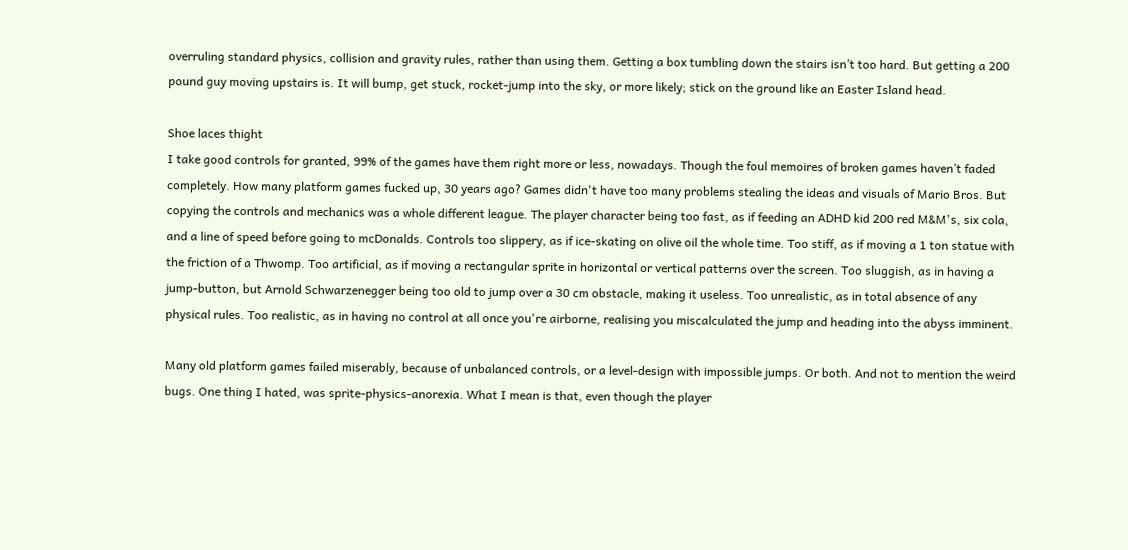overruling standard physics, collision and gravity rules, rather than using them. Getting a box tumbling down the stairs isn’t too hard. But getting a 200 pound guy moving upstairs is. It will bump, get stuck, rocket-jump into the sky, or more likely; stick on the ground like an Easter Island head.

Shoe laces thight
I take good controls for granted, 99% of the games have them right more or less, nowadays. Though the foul memoires of broken games haven’t faded completely. How many platform games fucked up, 30 years ago? Games didn't have too many problems stealing the ideas and visuals of Mario Bros. But copying the controls and mechanics was a whole different league. The player character being too fast, as if feeding an ADHD kid 200 red M&M's, six cola, and a line of speed before going to mcDonalds. Controls too slippery, as if ice-skating on olive oil the whole time. Too stiff, as if moving a 1 ton statue with the friction of a Thwomp. Too artificial, as if moving a rectangular sprite in horizontal or vertical patterns over the screen. Too sluggish, as in having a jump-button, but Arnold Schwarzenegger being too old to jump over a 30 cm obstacle, making it useless. Too unrealistic, as in total absence of any physical rules. Too realistic, as in having no control at all once you're airborne, realising you miscalculated the jump and heading into the abyss imminent.

Many old platform games failed miserably, because of unbalanced controls, or a level-design with impossible jumps. Or both. And not to mention the weird bugs. One thing I hated, was sprite-physics-anorexia. What I mean is that, even though the player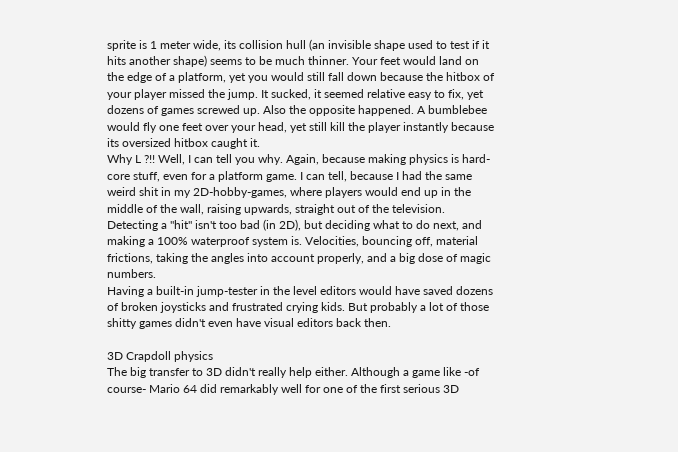sprite is 1 meter wide, its collision hull (an invisible shape used to test if it hits another shape) seems to be much thinner. Your feet would land on the edge of a platform, yet you would still fall down because the hitbox of your player missed the jump. It sucked, it seemed relative easy to fix, yet dozens of games screwed up. Also the opposite happened. A bumblebee would fly one feet over your head, yet still kill the player instantly because its oversized hitbox caught it.
Why L ?!! Well, I can tell you why. Again, because making physics is hard-core stuff, even for a platform game. I can tell, because I had the same weird shit in my 2D-hobby-games, where players would end up in the middle of the wall, raising upwards, straight out of the television. Detecting a "hit" isn't too bad (in 2D), but deciding what to do next, and making a 100% waterproof system is. Velocities, bouncing off, material frictions, taking the angles into account properly, and a big dose of magic numbers.
Having a built-in jump-tester in the level editors would have saved dozens of broken joysticks and frustrated crying kids. But probably a lot of those shitty games didn't even have visual editors back then.

3D Crapdoll physics
The big transfer to 3D didn't really help either. Although a game like -of course- Mario 64 did remarkably well for one of the first serious 3D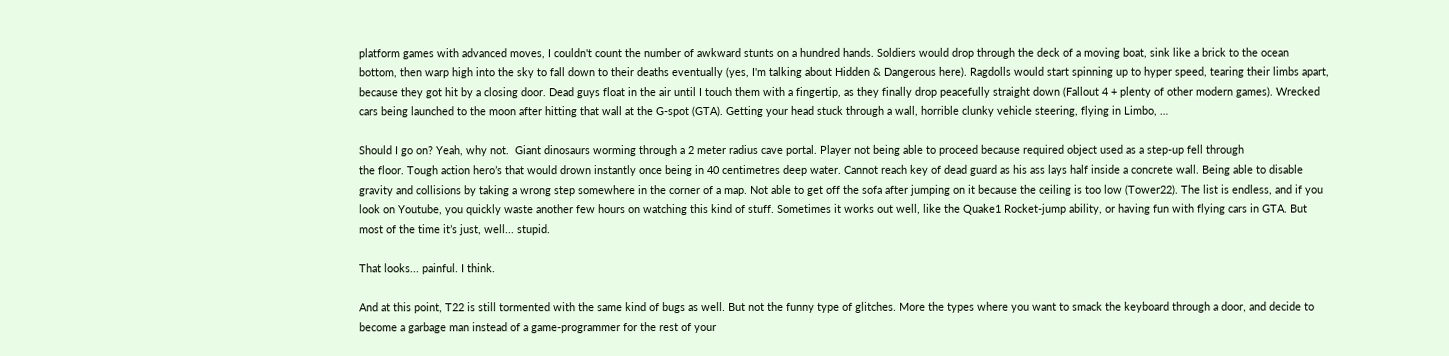platform games with advanced moves, I couldn't count the number of awkward stunts on a hundred hands. Soldiers would drop through the deck of a moving boat, sink like a brick to the ocean bottom, then warp high into the sky to fall down to their deaths eventually (yes, I'm talking about Hidden & Dangerous here). Ragdolls would start spinning up to hyper speed, tearing their limbs apart, because they got hit by a closing door. Dead guys float in the air until I touch them with a fingertip, as they finally drop peacefully straight down (Fallout 4 + plenty of other modern games). Wrecked cars being launched to the moon after hitting that wall at the G-spot (GTA). Getting your head stuck through a wall, horrible clunky vehicle steering, flying in Limbo, …

Should I go on? Yeah, why not.  Giant dinosaurs worming through a 2 meter radius cave portal. Player not being able to proceed because required object used as a step-up fell through
the floor. Tough action hero’s that would drown instantly once being in 40 centimetres deep water. Cannot reach key of dead guard as his ass lays half inside a concrete wall. Being able to disable gravity and collisions by taking a wrong step somewhere in the corner of a map. Not able to get off the sofa after jumping on it because the ceiling is too low (Tower22). The list is endless, and if you look on Youtube, you quickly waste another few hours on watching this kind of stuff. Sometimes it works out well, like the Quake1 Rocket-jump ability, or having fun with flying cars in GTA. But most of the time it’s just, well... stupid.

That looks... painful. I think.

And at this point, T22 is still tormented with the same kind of bugs as well. But not the funny type of glitches. More the types where you want to smack the keyboard through a door, and decide to become a garbage man instead of a game-programmer for the rest of your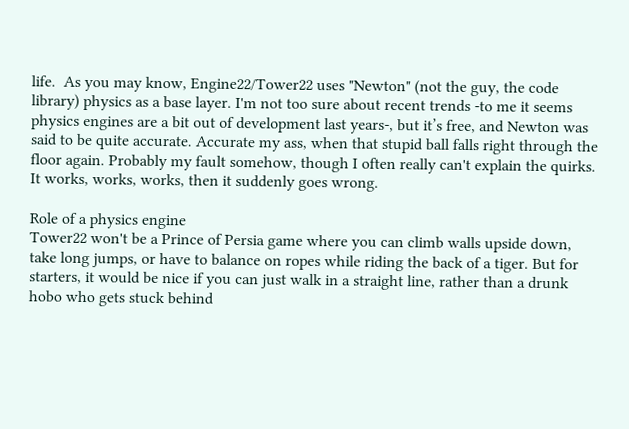life.  As you may know, Engine22/Tower22 uses "Newton" (not the guy, the code library) physics as a base layer. I'm not too sure about recent trends -to me it seems physics engines are a bit out of development last years-, but it’s free, and Newton was said to be quite accurate. Accurate my ass, when that stupid ball falls right through the floor again. Probably my fault somehow, though I often really can't explain the quirks. It works, works, works, then it suddenly goes wrong.

Role of a physics engine
Tower22 won't be a Prince of Persia game where you can climb walls upside down, take long jumps, or have to balance on ropes while riding the back of a tiger. But for starters, it would be nice if you can just walk in a straight line, rather than a drunk hobo who gets stuck behind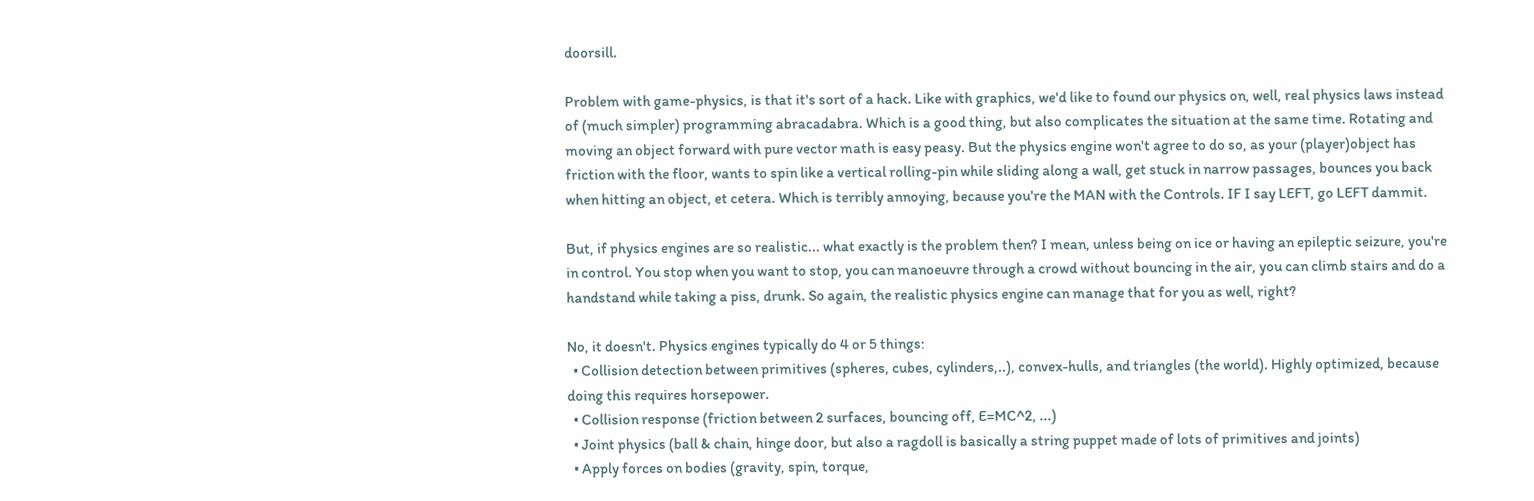doorsill.

Problem with game-physics, is that it's sort of a hack. Like with graphics, we'd like to found our physics on, well, real physics laws instead of (much simpler) programming abracadabra. Which is a good thing, but also complicates the situation at the same time. Rotating and moving an object forward with pure vector math is easy peasy. But the physics engine won't agree to do so, as your (player)object has friction with the floor, wants to spin like a vertical rolling-pin while sliding along a wall, get stuck in narrow passages, bounces you back when hitting an object, et cetera. Which is terribly annoying, because you're the MAN with the Controls. IF I say LEFT, go LEFT dammit.

But, if physics engines are so realistic... what exactly is the problem then? I mean, unless being on ice or having an epileptic seizure, you're in control. You stop when you want to stop, you can manoeuvre through a crowd without bouncing in the air, you can climb stairs and do a handstand while taking a piss, drunk. So again, the realistic physics engine can manage that for you as well, right?

No, it doesn't. Physics engines typically do 4 or 5 things:
  • Collision detection between primitives (spheres, cubes, cylinders,..), convex-hulls, and triangles (the world). Highly optimized, because doing this requires horsepower.
  • Collision response (friction between 2 surfaces, bouncing off, E=MC^2, ...)
  • Joint physics (ball & chain, hinge door, but also a ragdoll is basically a string puppet made of lots of primitives and joints)
  • Apply forces on bodies (gravity, spin, torque,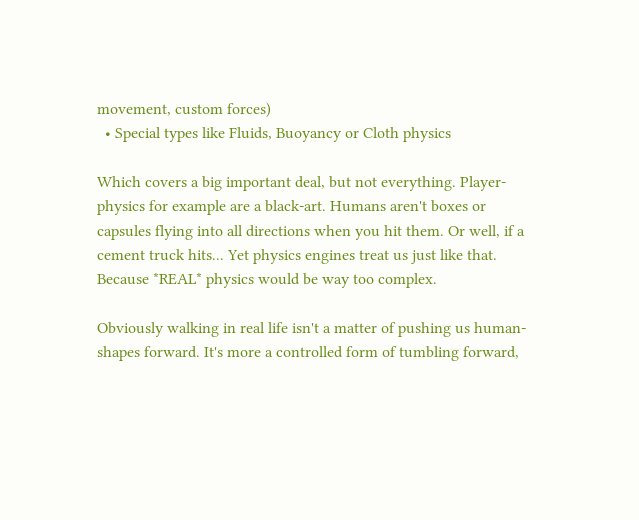movement, custom forces)
  • Special types like Fluids, Buoyancy or Cloth physics

Which covers a big important deal, but not everything. Player-physics for example are a black-art. Humans aren't boxes or capsules flying into all directions when you hit them. Or well, if a cement truck hits... Yet physics engines treat us just like that. Because *REAL* physics would be way too complex.

Obviously walking in real life isn't a matter of pushing us human-shapes forward. It's more a controlled form of tumbling forward,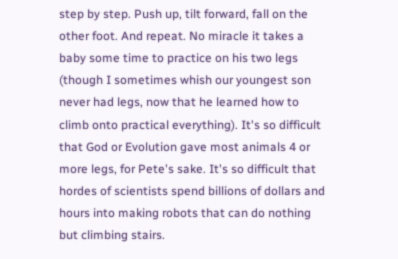step by step. Push up, tilt forward, fall on the other foot. And repeat. No miracle it takes a baby some time to practice on his two legs (though I sometimes whish our youngest son never had legs, now that he learned how to climb onto practical everything). It's so difficult that God or Evolution gave most animals 4 or more legs, for Pete's sake. It's so difficult that hordes of scientists spend billions of dollars and hours into making robots that can do nothing but climbing stairs.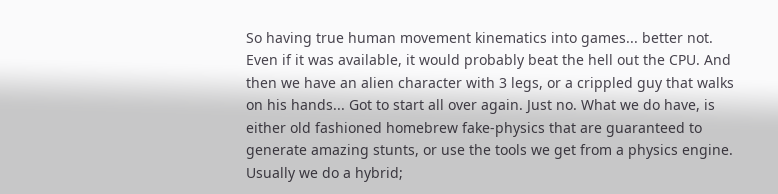So having true human movement kinematics into games... better not. Even if it was available, it would probably beat the hell out the CPU. And then we have an alien character with 3 legs, or a crippled guy that walks on his hands... Got to start all over again. Just no. What we do have, is
either old fashioned homebrew fake-physics that are guaranteed to generate amazing stunts, or use the tools we get from a physics engine. Usually we do a hybrid;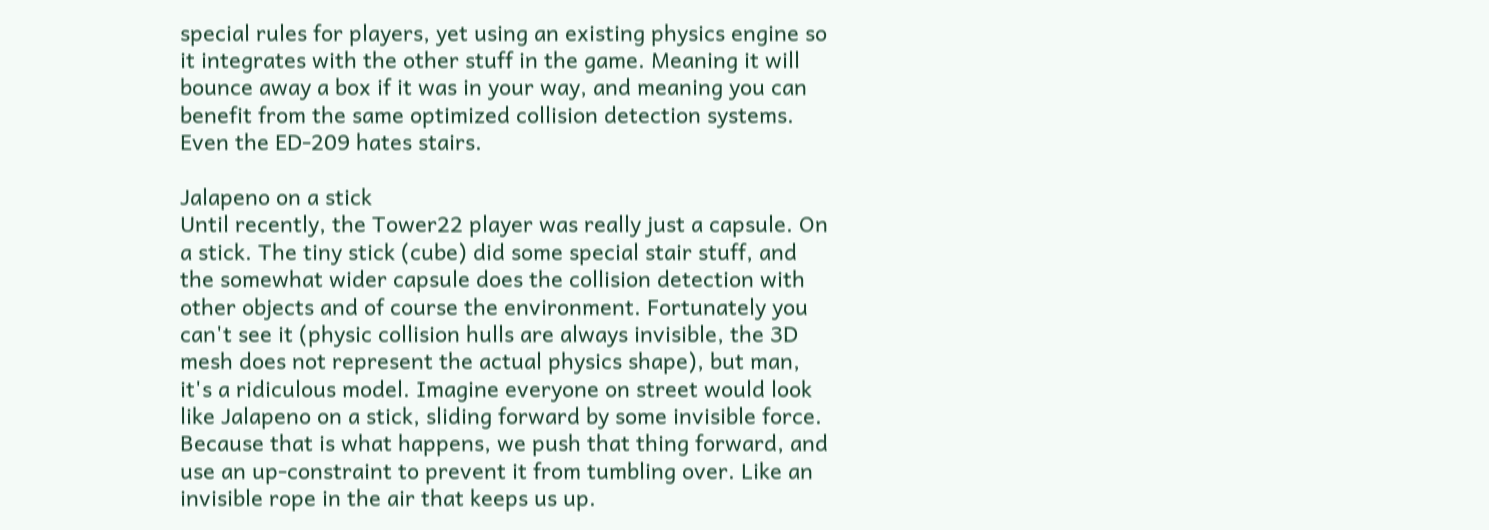special rules for players, yet using an existing physics engine so it integrates with the other stuff in the game. Meaning it will bounce away a box if it was in your way, and meaning you can benefit from the same optimized collision detection systems.
Even the ED-209 hates stairs.

Jalapeno on a stick
Until recently, the Tower22 player was really just a capsule. On a stick. The tiny stick (cube) did some special stair stuff, and the somewhat wider capsule does the collision detection with other objects and of course the environment. Fortunately you can't see it (physic collision hulls are always invisible, the 3D mesh does not represent the actual physics shape), but man, it's a ridiculous model. Imagine everyone on street would look like Jalapeno on a stick, sliding forward by some invisible force. Because that is what happens, we push that thing forward, and use an up-constraint to prevent it from tumbling over. Like an invisible rope in the air that keeps us up.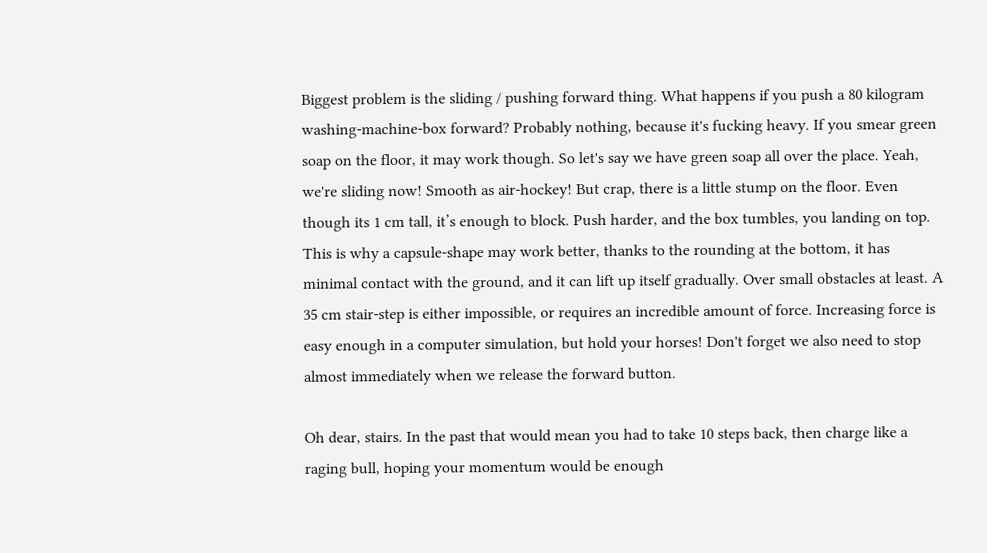Biggest problem is the sliding / pushing forward thing. What happens if you push a 80 kilogram washing-machine-box forward? Probably nothing, because it's fucking heavy. If you smear green soap on the floor, it may work though. So let's say we have green soap all over the place. Yeah, we're sliding now! Smooth as air-hockey! But crap, there is a little stump on the floor. Even though its 1 cm tall, it’s enough to block. Push harder, and the box tumbles, you landing on top. This is why a capsule-shape may work better, thanks to the rounding at the bottom, it has minimal contact with the ground, and it can lift up itself gradually. Over small obstacles at least. A 35 cm stair-step is either impossible, or requires an incredible amount of force. Increasing force is easy enough in a computer simulation, but hold your horses! Don't forget we also need to stop almost immediately when we release the forward button.

Oh dear, stairs. In the past that would mean you had to take 10 steps back, then charge like a raging bull, hoping your momentum would be enough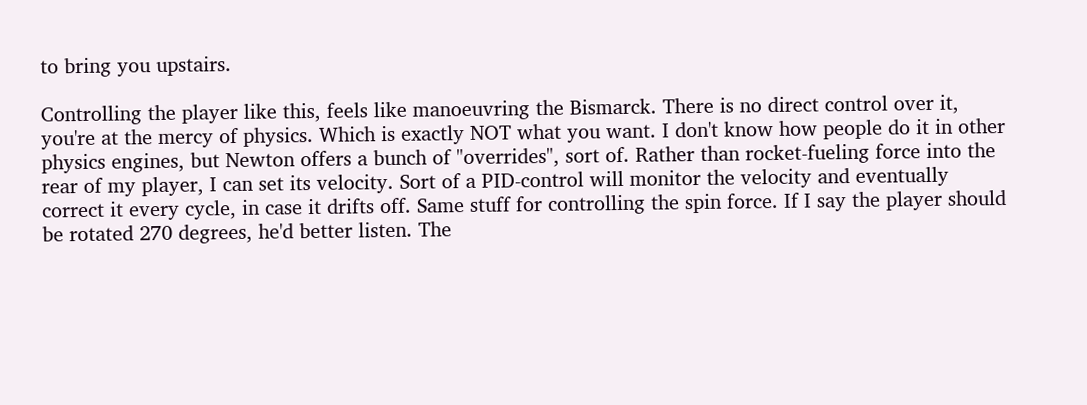to bring you upstairs.

Controlling the player like this, feels like manoeuvring the Bismarck. There is no direct control over it, you're at the mercy of physics. Which is exactly NOT what you want. I don't know how people do it in other physics engines, but Newton offers a bunch of "overrides", sort of. Rather than rocket-fueling force into the rear of my player, I can set its velocity. Sort of a PID-control will monitor the velocity and eventually correct it every cycle, in case it drifts off. Same stuff for controlling the spin force. If I say the player should be rotated 270 degrees, he'd better listen. The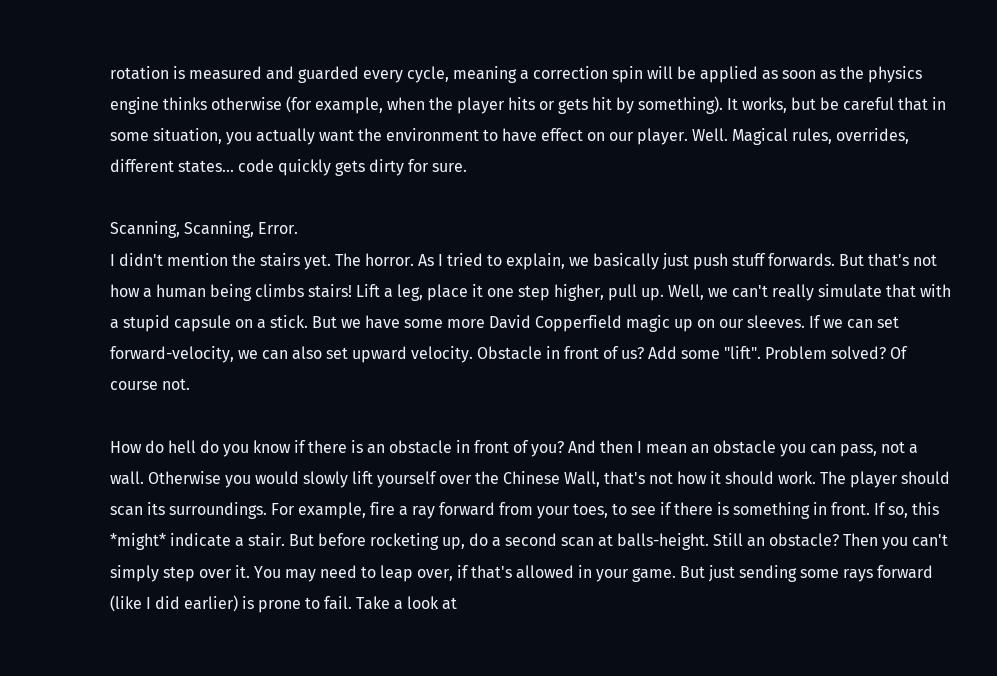rotation is measured and guarded every cycle, meaning a correction spin will be applied as soon as the physics engine thinks otherwise (for example, when the player hits or gets hit by something). It works, but be careful that in some situation, you actually want the environment to have effect on our player. Well. Magical rules, overrides, different states... code quickly gets dirty for sure.

Scanning, Scanning, Error.
I didn't mention the stairs yet. The horror. As I tried to explain, we basically just push stuff forwards. But that's not how a human being climbs stairs! Lift a leg, place it one step higher, pull up. Well, we can't really simulate that with a stupid capsule on a stick. But we have some more David Copperfield magic up on our sleeves. If we can set forward-velocity, we can also set upward velocity. Obstacle in front of us? Add some "lift". Problem solved? Of course not.

How do hell do you know if there is an obstacle in front of you? And then I mean an obstacle you can pass, not a wall. Otherwise you would slowly lift yourself over the Chinese Wall, that's not how it should work. The player should scan its surroundings. For example, fire a ray forward from your toes, to see if there is something in front. If so, this *might* indicate a stair. But before rocketing up, do a second scan at balls-height. Still an obstacle? Then you can't simply step over it. You may need to leap over, if that's allowed in your game. But just sending some rays forward (like I did earlier) is prone to fail. Take a look at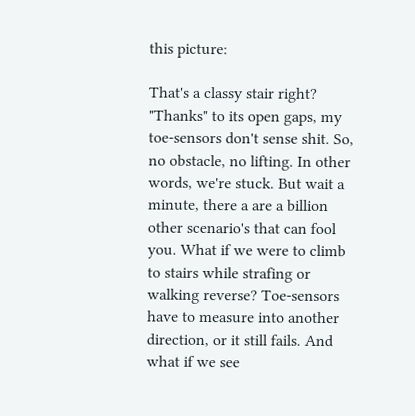this picture:

That's a classy stair right? "Thanks" to its open gaps, my toe-sensors don't sense shit. So, no obstacle, no lifting. In other words, we're stuck. But wait a minute, there a are a billion other scenario's that can fool you. What if we were to climb to stairs while strafing or walking reverse? Toe-sensors have to measure into another direction, or it still fails. And what if we see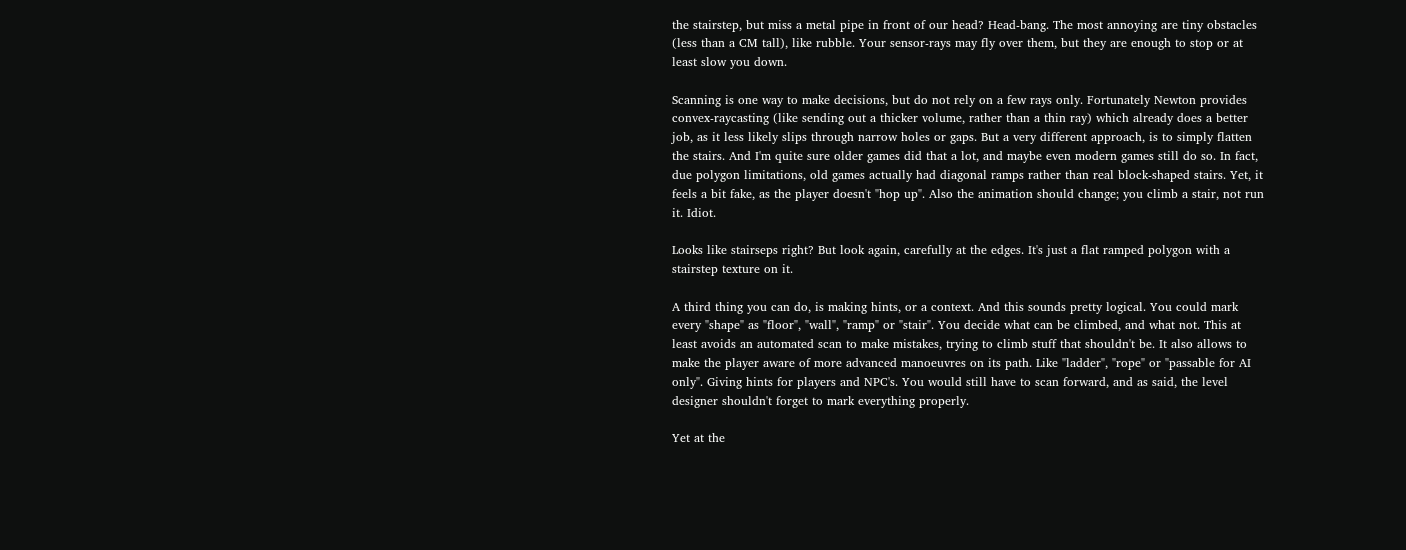the stairstep, but miss a metal pipe in front of our head? Head-bang. The most annoying are tiny obstacles (less than a CM tall), like rubble. Your sensor-rays may fly over them, but they are enough to stop or at least slow you down.

Scanning is one way to make decisions, but do not rely on a few rays only. Fortunately Newton provides convex-raycasting (like sending out a thicker volume, rather than a thin ray) which already does a better job, as it less likely slips through narrow holes or gaps. But a very different approach, is to simply flatten the stairs. And I'm quite sure older games did that a lot, and maybe even modern games still do so. In fact, due polygon limitations, old games actually had diagonal ramps rather than real block-shaped stairs. Yet, it feels a bit fake, as the player doesn't "hop up". Also the animation should change; you climb a stair, not run it. Idiot.

Looks like stairseps right? But look again, carefully at the edges. It's just a flat ramped polygon with a stairstep texture on it.

A third thing you can do, is making hints, or a context. And this sounds pretty logical. You could mark every "shape" as "floor", "wall", "ramp" or "stair". You decide what can be climbed, and what not. This at least avoids an automated scan to make mistakes, trying to climb stuff that shouldn't be. It also allows to make the player aware of more advanced manoeuvres on its path. Like "ladder", "rope" or "passable for AI only". Giving hints for players and NPC's. You would still have to scan forward, and as said, the level designer shouldn't forget to mark everything properly.

Yet at the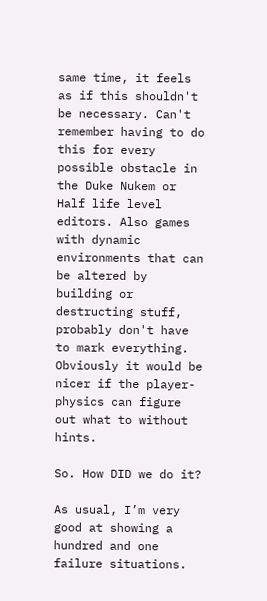same time, it feels as if this shouldn't be necessary. Can't remember having to do this for every possible obstacle in the Duke Nukem or Half life level editors. Also games with dynamic environments that can be altered by building or destructing stuff, probably don't have to mark everything. Obviously it would be nicer if the player-physics can figure out what to without hints.

So. How DID we do it?

As usual, I’m very good at showing a hundred and one failure situations.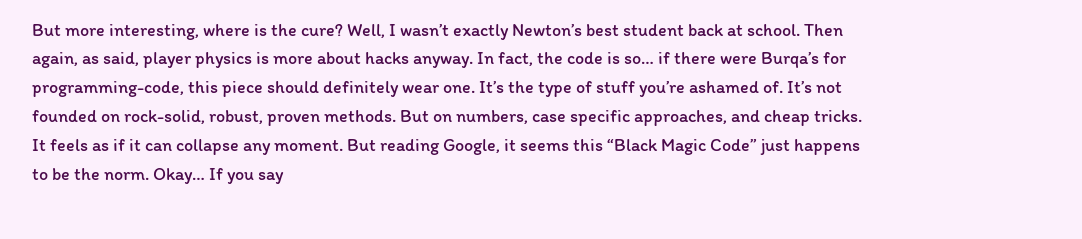But more interesting, where is the cure? Well, I wasn’t exactly Newton’s best student back at school. Then again, as said, player physics is more about hacks anyway. In fact, the code is so… if there were Burqa’s for programming-code, this piece should definitely wear one. It’s the type of stuff you’re ashamed of. It’s not founded on rock-solid, robust, proven methods. But on numbers, case specific approaches, and cheap tricks. It feels as if it can collapse any moment. But reading Google, it seems this “Black Magic Code” just happens to be the norm. Okay… If you say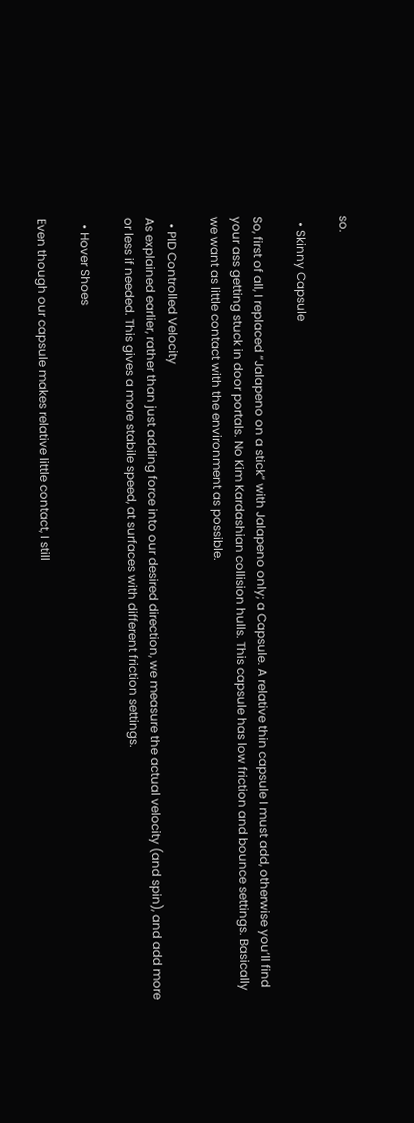so.

  • Skinny Capsule

So, first of all, I replaced “Jalapeno on a stick” with Jalapeno only; a Capsule. A relative thin capsule I must add, otherwise you’ll find your ass getting stuck in door portals. No Kim Kardashian collision hulls. This capsule has low friction and bounce settings. Basically we want as little contact with the environment as possible.

  • PID Controlled Velocity
As explained earlier, rather than just adding force into our desired direction, we measure the actual velocity (and spin), and add more or less if needed. This gives a more stabile speed, at surfaces with different friction settings.

  • Hover Shoes

Even though our capsule makes relative little contact, I still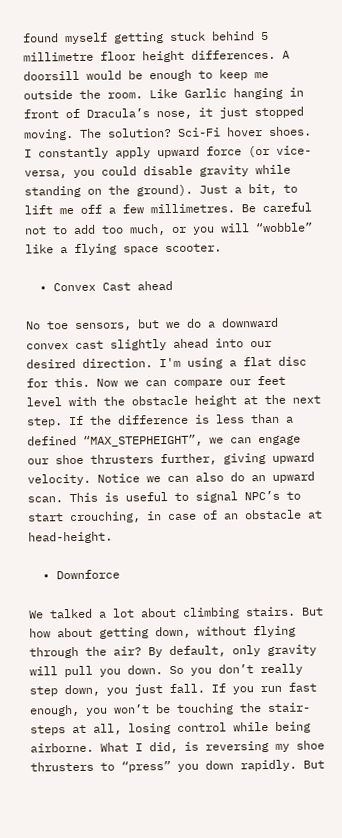found myself getting stuck behind 5 millimetre floor height differences. A doorsill would be enough to keep me outside the room. Like Garlic hanging in front of Dracula’s nose, it just stopped moving. The solution? Sci-Fi hover shoes. I constantly apply upward force (or vice-versa, you could disable gravity while standing on the ground). Just a bit, to lift me off a few millimetres. Be careful not to add too much, or you will “wobble” like a flying space scooter.

  • Convex Cast ahead

No toe sensors, but we do a downward convex cast slightly ahead into our desired direction. I'm using a flat disc for this. Now we can compare our feet level with the obstacle height at the next step. If the difference is less than a defined “MAX_STEPHEIGHT”, we can engage our shoe thrusters further, giving upward velocity. Notice we can also do an upward scan. This is useful to signal NPC’s to start crouching, in case of an obstacle at head-height.

  • Downforce

We talked a lot about climbing stairs. But how about getting down, without flying through the air? By default, only gravity will pull you down. So you don’t really step down, you just fall. If you run fast enough, you won’t be touching the stair-steps at all, losing control while being airborne. What I did, is reversing my shoe thrusters to “press” you down rapidly. But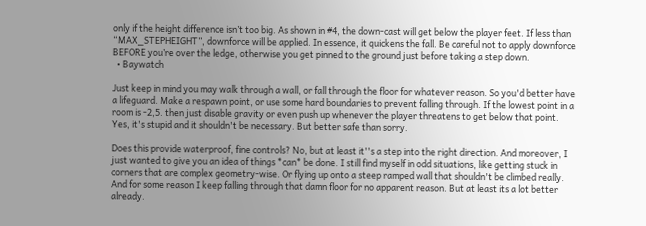only if the height difference isn’t too big. As shown in #4, the down-cast will get below the player feet. If less than “MAX_STEPHEIGHT”, downforce will be applied. In essence, it quickens the fall. Be careful not to apply downforce BEFORE you’re over the ledge, otherwise you get pinned to the ground just before taking a step down.
  • Baywatch

Just keep in mind you may walk through a wall, or fall through the floor for whatever reason. So you'd better have a lifeguard. Make a respawn point, or use some hard boundaries to prevent falling through. If the lowest point in a room is -2,5. then just disable gravity or even push up whenever the player threatens to get below that point. Yes, it's stupid and it shouldn't be necessary. But better safe than sorry.

Does this provide waterproof, fine controls? No, but at least it''s a step into the right direction. And moreover, I just wanted to give you an idea of things *can* be done. I still find myself in odd situations, like getting stuck in corners that are complex geometry-wise. Or flying up onto a steep ramped wall that shouldn't be climbed really. And for some reason I keep falling through that damn floor for no apparent reason. But at least its a lot better already.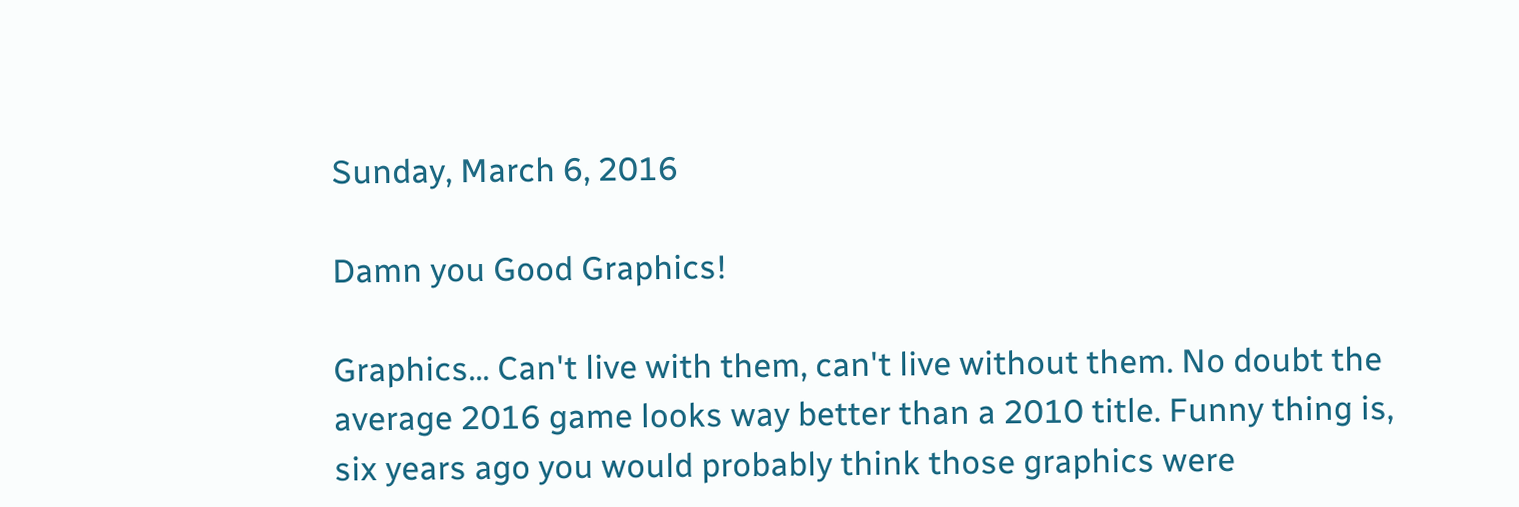Sunday, March 6, 2016

Damn you Good Graphics!

Graphics... Can't live with them, can't live without them. No doubt the average 2016 game looks way better than a 2010 title. Funny thing is, six years ago you would probably think those graphics were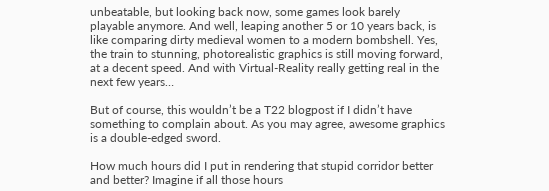unbeatable, but looking back now, some games look barely playable anymore. And well, leaping another 5 or 10 years back, is like comparing dirty medieval women to a modern bombshell. Yes, the train to stunning, photorealistic graphics is still moving forward, at a decent speed. And with Virtual-Reality really getting real in the next few years…

But of course, this wouldn’t be a T22 blogpost if I didn’t have something to complain about. As you may agree, awesome graphics is a double-edged sword.

How much hours did I put in rendering that stupid corridor better and better? Imagine if all those hours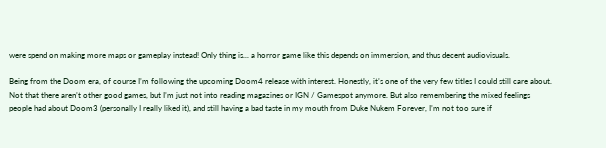were spend on making more maps or gameplay instead! Only thing is... a horror game like this depends on immersion, and thus decent audiovisuals.

Being from the Doom era, of course I’m following the upcoming Doom4 release with interest. Honestly, it’s one of the very few titles I could still care about. Not that there aren’t other good games, but I’m just not into reading magazines or IGN / Gamespot anymore. But also remembering the mixed feelings people had about Doom3 (personally I really liked it), and still having a bad taste in my mouth from Duke Nukem Forever, I’m not too sure if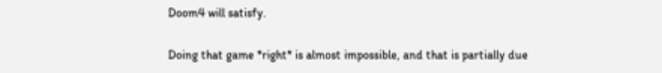Doom4 will satisfy.

Doing that game *right* is almost impossible, and that is partially due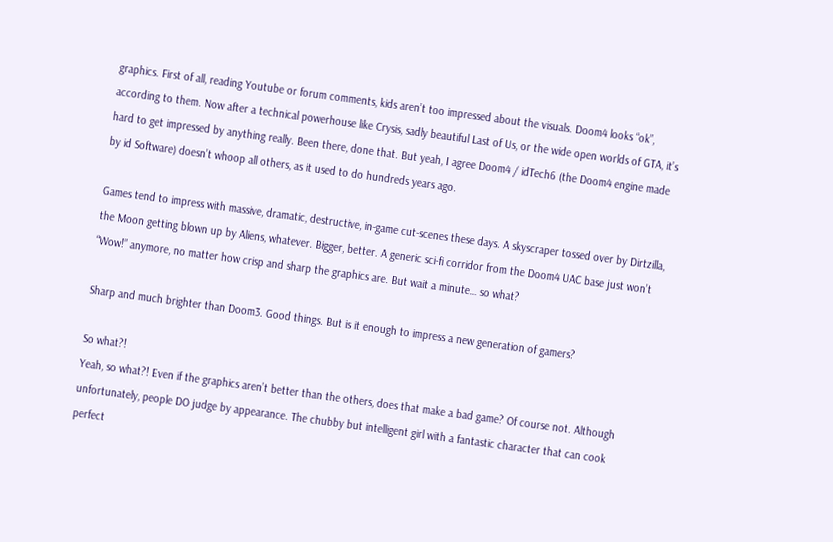graphics. First of all, reading Youtube or forum comments, kids aren’t too impressed about the visuals. Doom4 looks “ok”, according to them. Now after a technical powerhouse like Crysis, sadly beautiful Last of Us, or the wide open worlds of GTA, it’s hard to get impressed by anything really. Been there, done that. But yeah, I agree Doom4 / idTech6 (the Doom4 engine made by id Software) doesn’t whoop all others, as it used to do hundreds years ago.

Games tend to impress with massive, dramatic, destructive, in-game cut-scenes these days. A skyscraper tossed over by Dirtzilla, the Moon getting blown up by Aliens, whatever. Bigger, better. A generic sci-fi corridor from the Doom4 UAC base just won’t “Wow!” anymore, no matter how crisp and sharp the graphics are. But wait a minute… so what?

Sharp and much brighter than Doom3. Good things. But is it enough to impress a new generation of gamers?

So what?!
Yeah, so what?! Even if the graphics aren’t better than the others, does that make a bad game? Of course not. Although unfortunately, people DO judge by appearance. The chubby but intelligent girl with a fantastic character that can cook perfect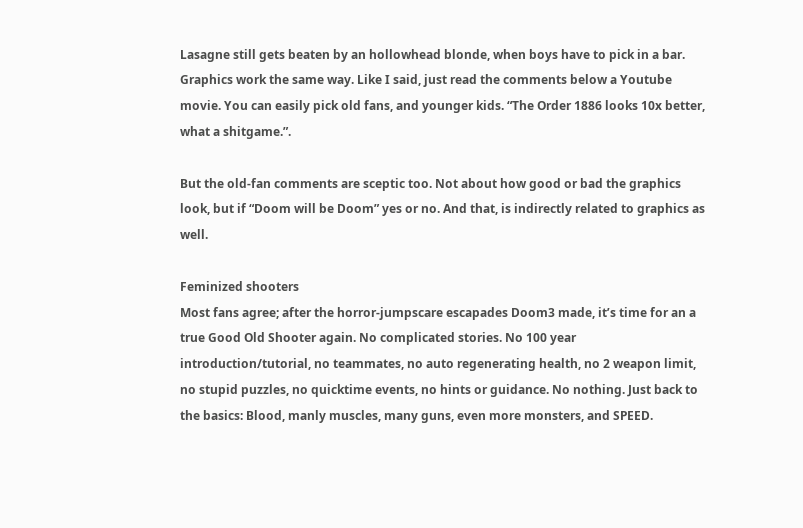Lasagne still gets beaten by an hollowhead blonde, when boys have to pick in a bar. Graphics work the same way. Like I said, just read the comments below a Youtube movie. You can easily pick old fans, and younger kids. “The Order 1886 looks 10x better, what a shitgame.”.

But the old-fan comments are sceptic too. Not about how good or bad the graphics look, but if “Doom will be Doom” yes or no. And that, is indirectly related to graphics as well.

Feminized shooters
Most fans agree; after the horror-jumpscare escapades Doom3 made, it’s time for an a true Good Old Shooter again. No complicated stories. No 100 year introduction/tutorial, no teammates, no auto regenerating health, no 2 weapon limit, no stupid puzzles, no quicktime events, no hints or guidance. No nothing. Just back to the basics: Blood, manly muscles, many guns, even more monsters, and SPEED.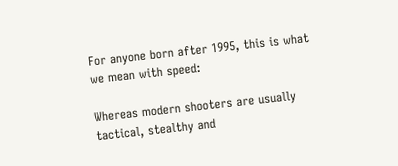For anyone born after 1995, this is what we mean with speed:

Whereas modern shooters are usually tactical, stealthy and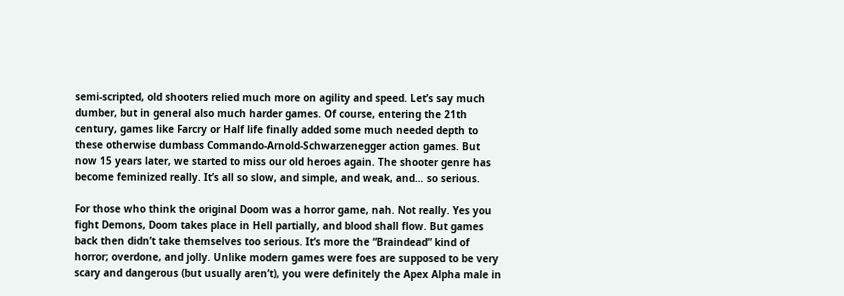semi-scripted, old shooters relied much more on agility and speed. Let’s say much dumber, but in general also much harder games. Of course, entering the 21th century, games like Farcry or Half life finally added some much needed depth to these otherwise dumbass Commando-Arnold-Schwarzenegger action games. But now 15 years later, we started to miss our old heroes again. The shooter genre has become feminized really. It’s all so slow, and simple, and weak, and… so serious.

For those who think the original Doom was a horror game, nah. Not really. Yes you fight Demons, Doom takes place in Hell partially, and blood shall flow. But games back then didn’t take themselves too serious. It‘s more the “Braindead” kind of horror; overdone, and jolly. Unlike modern games were foes are supposed to be very scary and dangerous (but usually aren’t), you were definitely the Apex Alpha male in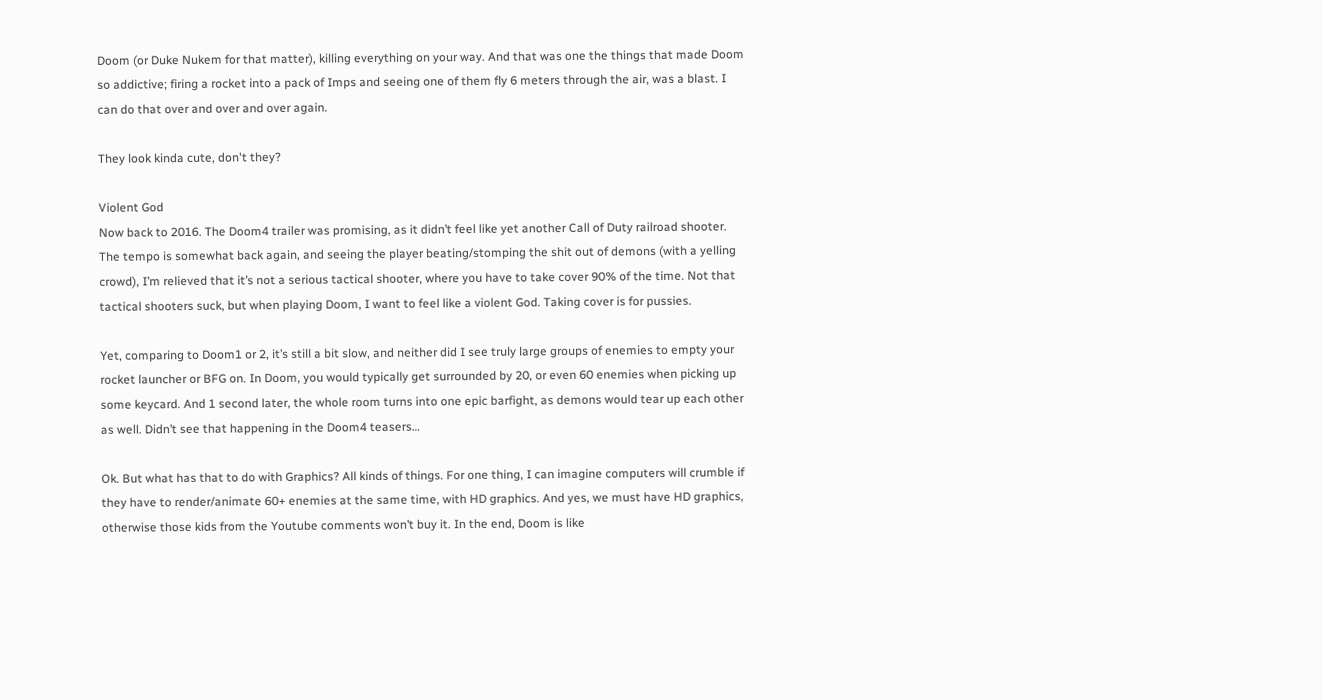Doom (or Duke Nukem for that matter), killing everything on your way. And that was one the things that made Doom so addictive; firing a rocket into a pack of Imps and seeing one of them fly 6 meters through the air, was a blast. I can do that over and over and over again.

They look kinda cute, don't they?

Violent God
Now back to 2016. The Doom4 trailer was promising, as it didn’t feel like yet another Call of Duty railroad shooter. The tempo is somewhat back again, and seeing the player beating/stomping the shit out of demons (with a yelling crowd), I’m relieved that it’s not a serious tactical shooter, where you have to take cover 90% of the time. Not that tactical shooters suck, but when playing Doom, I want to feel like a violent God. Taking cover is for pussies.

Yet, comparing to Doom1 or 2, it’s still a bit slow, and neither did I see truly large groups of enemies to empty your rocket launcher or BFG on. In Doom, you would typically get surrounded by 20, or even 60 enemies when picking up some keycard. And 1 second later, the whole room turns into one epic barfight, as demons would tear up each other as well. Didn’t see that happening in the Doom4 teasers…

Ok. But what has that to do with Graphics? All kinds of things. For one thing, I can imagine computers will crumble if they have to render/animate 60+ enemies at the same time, with HD graphics. And yes, we must have HD graphics, otherwise those kids from the Youtube comments won’t buy it. In the end, Doom is like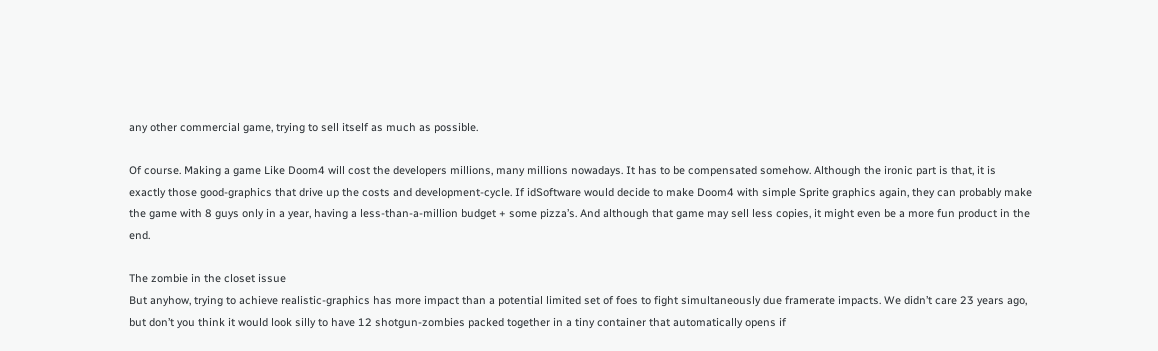any other commercial game, trying to sell itself as much as possible.

Of course. Making a game Like Doom4 will cost the developers millions, many millions nowadays. It has to be compensated somehow. Although the ironic part is that, it is exactly those good-graphics that drive up the costs and development-cycle. If idSoftware would decide to make Doom4 with simple Sprite graphics again, they can probably make the game with 8 guys only in a year, having a less-than-a-million budget + some pizza’s. And although that game may sell less copies, it might even be a more fun product in the end.

The zombie in the closet issue
But anyhow, trying to achieve realistic-graphics has more impact than a potential limited set of foes to fight simultaneously due framerate impacts. We didn’t care 23 years ago, but don’t you think it would look silly to have 12 shotgun-zombies packed together in a tiny container that automatically opens if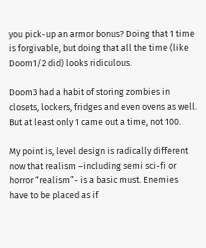you pick-up an armor bonus? Doing that 1 time is forgivable, but doing that all the time (like Doom1/2 did) looks ridiculous.

Doom3 had a habit of storing zombies in closets, lockers, fridges and even ovens as well. But at least only 1 came out a time, not 100.

My point is, level design is radically different now that realism –including semi sci-fi or horror “realism”- is a basic must. Enemies have to be placed as if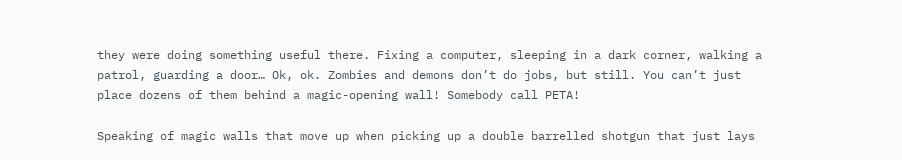they were doing something useful there. Fixing a computer, sleeping in a dark corner, walking a patrol, guarding a door… Ok, ok. Zombies and demons don’t do jobs, but still. You can’t just place dozens of them behind a magic-opening wall! Somebody call PETA!

Speaking of magic walls that move up when picking up a double barrelled shotgun that just lays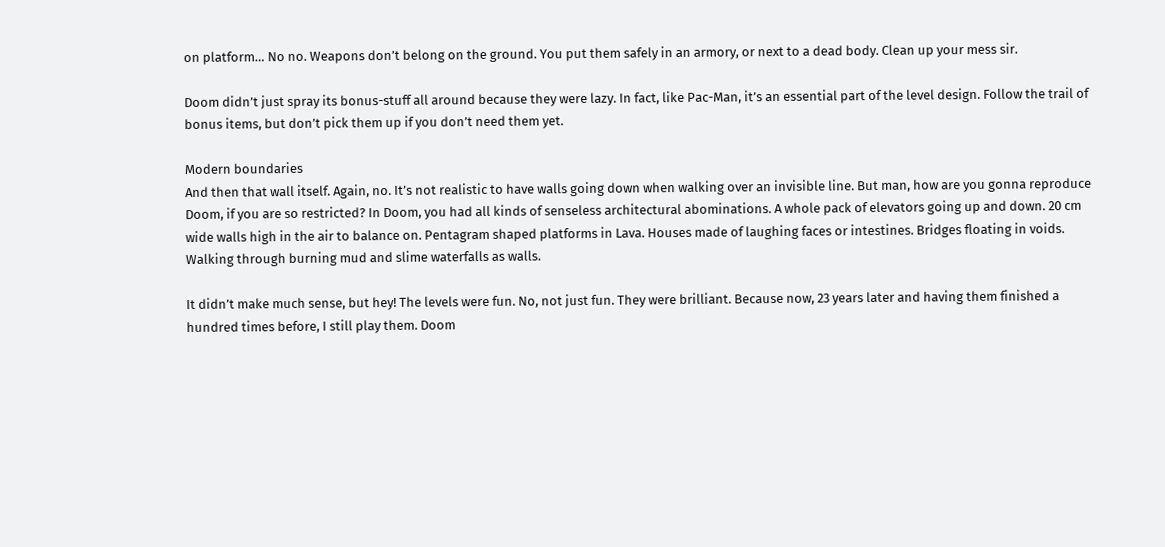on platform… No no. Weapons don’t belong on the ground. You put them safely in an armory, or next to a dead body. Clean up your mess sir.

Doom didn’t just spray its bonus-stuff all around because they were lazy. In fact, like Pac-Man, it’s an essential part of the level design. Follow the trail of bonus items, but don’t pick them up if you don’t need them yet.

Modern boundaries
And then that wall itself. Again, no. It’s not realistic to have walls going down when walking over an invisible line. But man, how are you gonna reproduce Doom, if you are so restricted? In Doom, you had all kinds of senseless architectural abominations. A whole pack of elevators going up and down. 20 cm wide walls high in the air to balance on. Pentagram shaped platforms in Lava. Houses made of laughing faces or intestines. Bridges floating in voids. Walking through burning mud and slime waterfalls as walls.

It didn’t make much sense, but hey! The levels were fun. No, not just fun. They were brilliant. Because now, 23 years later and having them finished a hundred times before, I still play them. Doom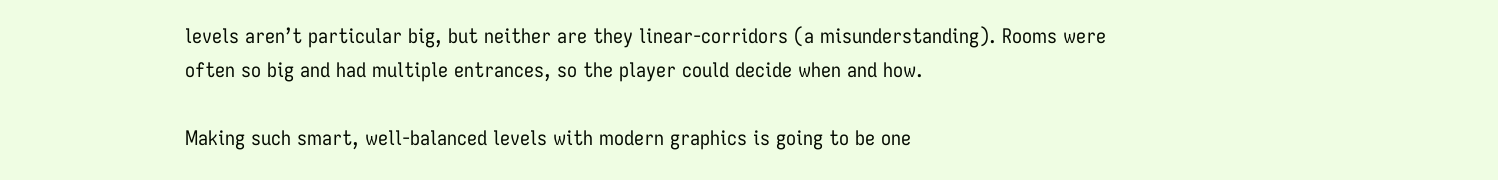levels aren’t particular big, but neither are they linear-corridors (a misunderstanding). Rooms were often so big and had multiple entrances, so the player could decide when and how.

Making such smart, well-balanced levels with modern graphics is going to be one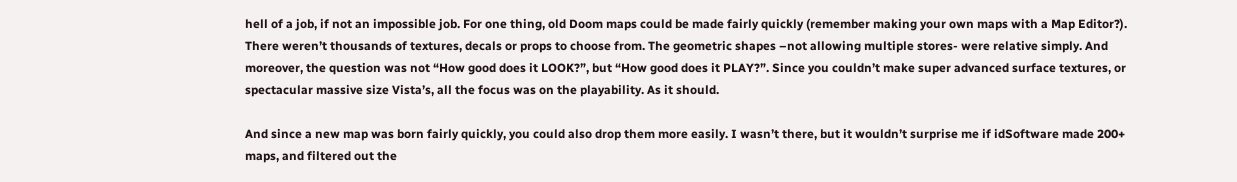hell of a job, if not an impossible job. For one thing, old Doom maps could be made fairly quickly (remember making your own maps with a Map Editor?). There weren’t thousands of textures, decals or props to choose from. The geometric shapes –not allowing multiple stores- were relative simply. And moreover, the question was not “How good does it LOOK?”, but “How good does it PLAY?”. Since you couldn’t make super advanced surface textures, or spectacular massive size Vista’s, all the focus was on the playability. As it should.

And since a new map was born fairly quickly, you could also drop them more easily. I wasn’t there, but it wouldn’t surprise me if idSoftware made 200+ maps, and filtered out the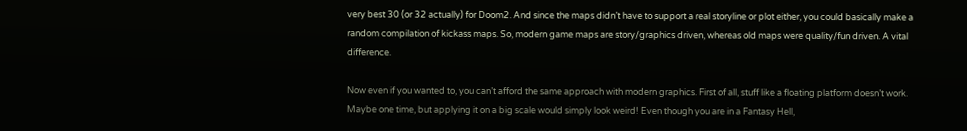very best 30 (or 32 actually) for Doom2. And since the maps didn’t have to support a real storyline or plot either, you could basically make a random compilation of kickass maps. So, modern game maps are story/graphics driven, whereas old maps were quality/fun driven. A vital difference.

Now even if you wanted to, you can’t afford the same approach with modern graphics. First of all, stuff like a floating platform doesn’t work. Maybe one time, but applying it on a big scale would simply look weird! Even though you are in a Fantasy Hell,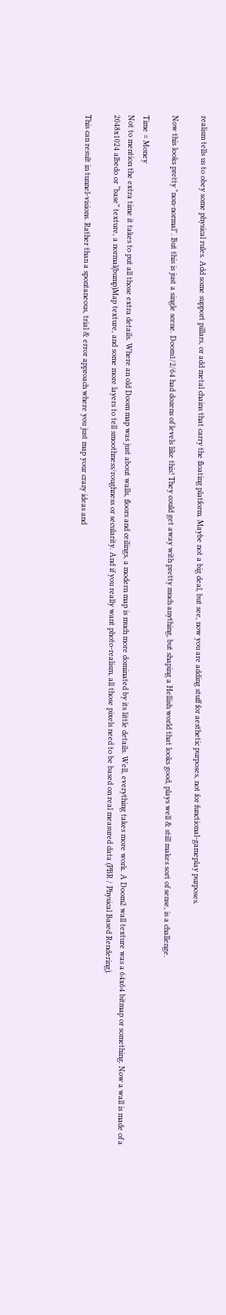realism tells us to obey some physical rules. Add some support pillars, or add metal chains that carry the floating platform. Maybe not a big deal, but see, now you are adding stuff for aesthetic purposes, not for functional-gameplay purposes.

Now this looks pretty "non-normal". But this is just a single scene. Doom1/2/64 had dozens of levels like this! They could get away with pretty much anything, but shaping a Hellish world that looks good, plays well & still makes sort of sense, is a challenge.

Time = Money
Not to mention the extra time it takes to put all those extra details. Where an old Doom map was just about walls, floors and ceilings, a modern map is much more dominated by its little details. Well, everything takes more work. A Doom2 wall texture was a 64x64 bitmap or something. Now a wall is made of a 2048x1024 albedo or “base” texture, a normal(bump)Map texture, and some more layers to tell smoothness/roughness or secularity. And if you really want photo-realism, all those pixels need to be based on real measured data (PBR / Physical Based Rendering).

This can result in tunnel-visions. Rather than a spontaneous, trial & error approach where you just map your crazy ideas and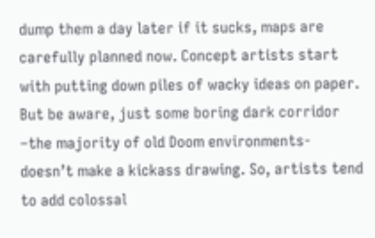dump them a day later if it sucks, maps are carefully planned now. Concept artists start with putting down piles of wacky ideas on paper. But be aware, just some boring dark corridor –the majority of old Doom environments- doesn’t make a kickass drawing. So, artists tend to add colossal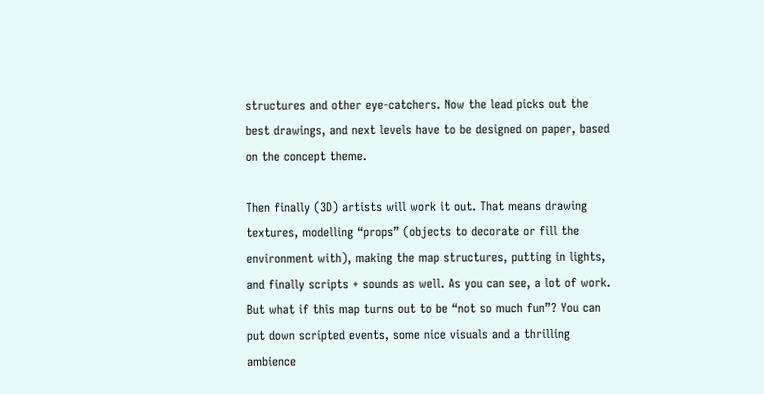structures and other eye-catchers. Now the lead picks out the best drawings, and next levels have to be designed on paper, based on the concept theme.

Then finally (3D) artists will work it out. That means drawing textures, modelling “props” (objects to decorate or fill the environment with), making the map structures, putting in lights, and finally scripts + sounds as well. As you can see, a lot of work. But what if this map turns out to be “not so much fun”? You can put down scripted events, some nice visuals and a thrilling ambience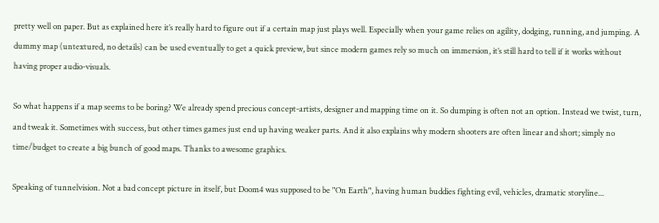pretty well on paper. But as explained here it’s really hard to figure out if a certain map just plays well. Especially when your game relies on agility, dodging, running, and jumping. A dummy map (untextured, no details) can be used eventually to get a quick preview, but since modern games rely so much on immersion, it’s still hard to tell if it works without having proper audio-visuals.

So what happens if a map seems to be boring? We already spend precious concept-artists, designer and mapping time on it. So dumping is often not an option. Instead we twist, turn, and tweak it. Sometimes with success, but other times games just end up having weaker parts. And it also explains why modern shooters are often linear and short; simply no time/budget to create a big bunch of good maps. Thanks to awesome graphics.

Speaking of tunnelvision. Not a bad concept picture in itself, but Doom4 was supposed to be "On Earth", having human buddies fighting evil, vehicles, dramatic storyline...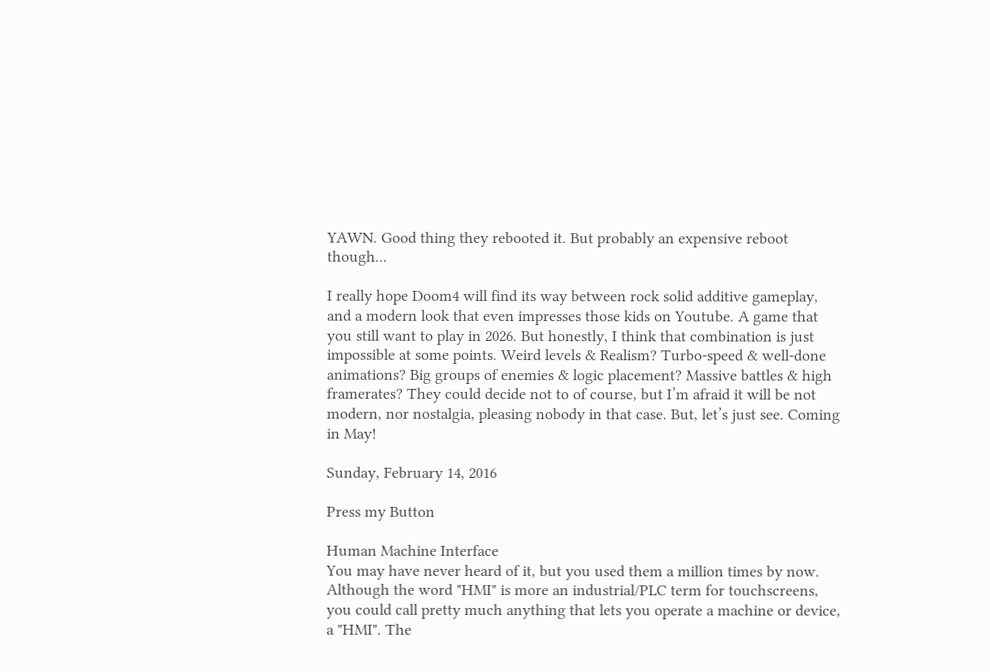YAWN. Good thing they rebooted it. But probably an expensive reboot though...

I really hope Doom4 will find its way between rock solid additive gameplay, and a modern look that even impresses those kids on Youtube. A game that you still want to play in 2026. But honestly, I think that combination is just impossible at some points. Weird levels & Realism? Turbo-speed & well-done animations? Big groups of enemies & logic placement? Massive battles & high framerates? They could decide not to of course, but I’m afraid it will be not modern, nor nostalgia, pleasing nobody in that case. But, let’s just see. Coming in May!

Sunday, February 14, 2016

Press my Button

Human Machine Interface
You may have never heard of it, but you used them a million times by now. Although the word "HMI" is more an industrial/PLC term for touchscreens, you could call pretty much anything that lets you operate a machine or device, a "HMI". The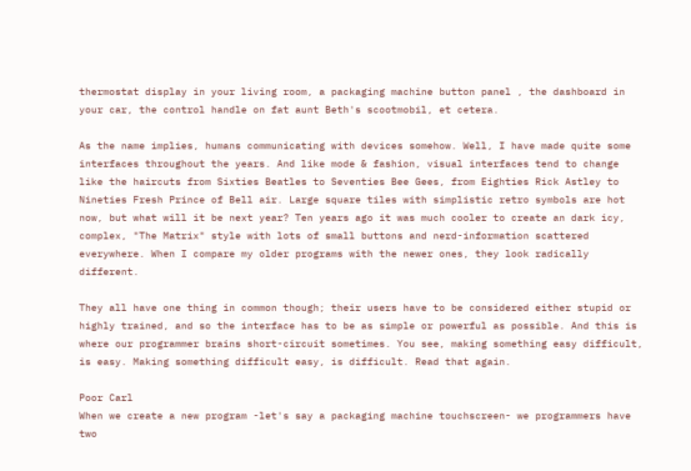thermostat display in your living room, a packaging machine button panel , the dashboard in your car, the control handle on fat aunt Beth's scootmobil, et cetera.

As the name implies, humans communicating with devices somehow. Well, I have made quite some interfaces throughout the years. And like mode & fashion, visual interfaces tend to change like the haircuts from Sixties Beatles to Seventies Bee Gees, from Eighties Rick Astley to Nineties Fresh Prince of Bell air. Large square tiles with simplistic retro symbols are hot now, but what will it be next year? Ten years ago it was much cooler to create an dark icy, complex, "The Matrix" style with lots of small buttons and nerd-information scattered everywhere. When I compare my older programs with the newer ones, they look radically different.

They all have one thing in common though; their users have to be considered either stupid or highly trained, and so the interface has to be as simple or powerful as possible. And this is where our programmer brains short-circuit sometimes. You see, making something easy difficult, is easy. Making something difficult easy, is difficult. Read that again.

Poor Carl
When we create a new program -let's say a packaging machine touchscreen- we programmers have two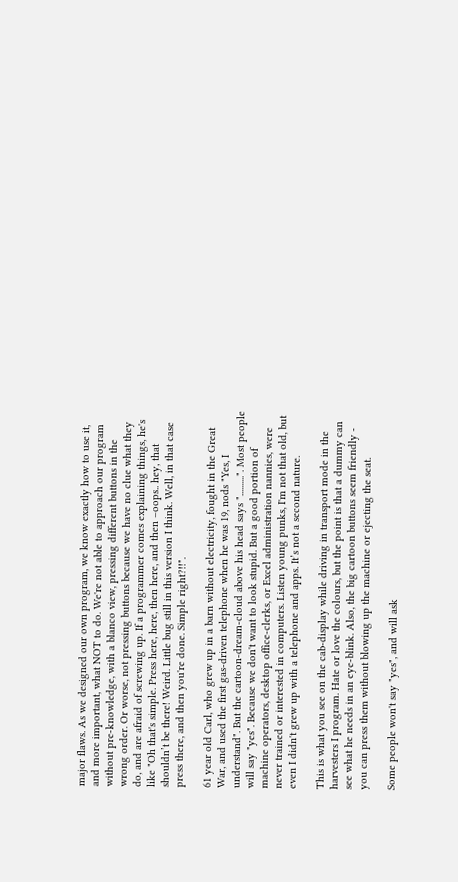major flaws. As we designed our own program, we know exactly how to use it, and more important, what NOT to do. We're not able to approach our program without pre-knowledge, with a blanco view, pressing different buttons in the wrong order. Or worse, not pressing buttons because we have no clue what they do, and are afraid of screwing up. If a programmer comes explaining things, he's like "Oh that's simple. Press here, here, then here, and then –oops.. hey, that shouldn’t be there! Weird. Little bug still in this version I think. Well, in that case press there, and then you're done. Simple right?!!".

61 year old Carl, who grew up in a barn without electricity, fought in the Great War, and used the first gas-driven telephone when he was 19, nods "Yes, I understand". But the cartoon-dream-cloud above his head says "..........". Most people will say "yes". Because we don't want to look stupid. But a good portion of machine operators, desktop office-clerks, or Excel administration nannies, were never trained or interested in computers. Listen young punks, I'm not that old, but even I didn't grew up with a telephone and apps. It’s not a second nature.

This is what you see on the cab-display while driving in transport mode in the harvesters I program. Hate or love the colours, but the point is that a dummy can see what he needs in an eye-blink. Also, the big cartoon buttons seem friendly - you can press them without blowing up the machine or ejecting the seat.

Some people won't say "yes", and will ask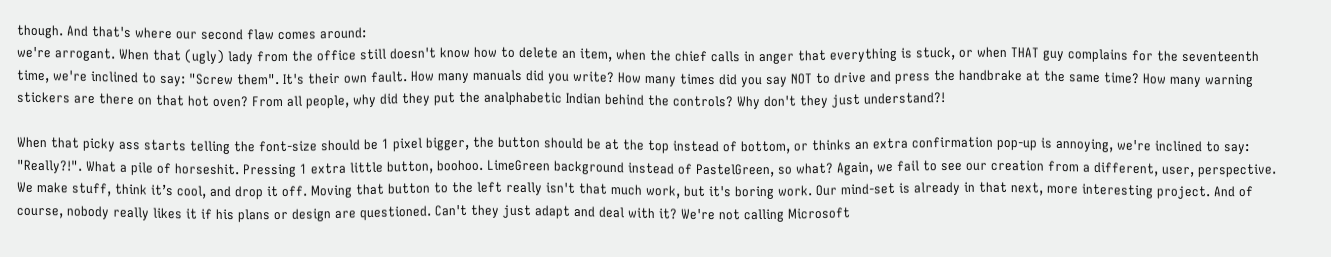though. And that's where our second flaw comes around:
we're arrogant. When that (ugly) lady from the office still doesn't know how to delete an item, when the chief calls in anger that everything is stuck, or when THAT guy complains for the seventeenth time, we're inclined to say: "Screw them". It's their own fault. How many manuals did you write? How many times did you say NOT to drive and press the handbrake at the same time? How many warning stickers are there on that hot oven? From all people, why did they put the analphabetic Indian behind the controls? Why don't they just understand?!

When that picky ass starts telling the font-size should be 1 pixel bigger, the button should be at the top instead of bottom, or thinks an extra confirmation pop-up is annoying, we're inclined to say: "Really?!". What a pile of horseshit. Pressing 1 extra little button, boohoo. LimeGreen background instead of PastelGreen, so what? Again, we fail to see our creation from a different, user, perspective. We make stuff, think it’s cool, and drop it off. Moving that button to the left really isn't that much work, but it's boring work. Our mind-set is already in that next, more interesting project. And of course, nobody really likes it if his plans or design are questioned. Can't they just adapt and deal with it? We're not calling Microsoft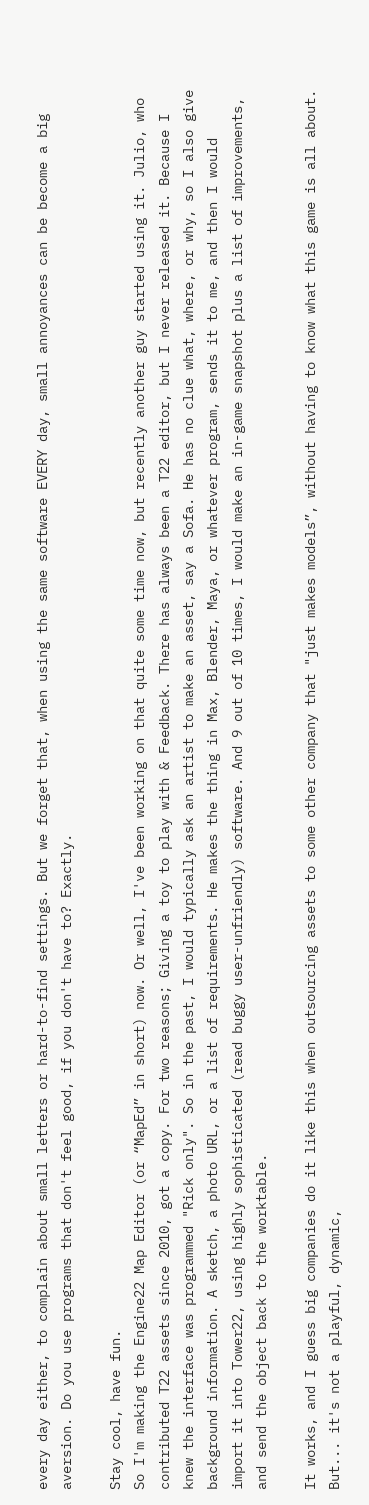every day either, to complain about small letters or hard-to-find settings. But we forget that, when using the same software EVERY day, small annoyances can be become a big aversion. Do you use programs that don't feel good, if you don't have to? Exactly.

Stay cool, have fun.
So I'm making the Engine22 Map Editor (or “MapEd” in short) now. Or well, I've been working on that quite some time now, but recently another guy started using it. Julio, who contributed T22 assets since 2010, got a copy. For two reasons; Giving a toy to play with & Feedback. There has always been a T22 editor, but I never released it. Because I knew the interface was programmed "Rick only". So in the past, I would typically ask an artist to make an asset, say a Sofa. He has no clue what, where, or why, so I also give background information. A sketch, a photo URL, or a list of requirements. He makes the thing in Max, Blender, Maya, or whatever program, sends it to me, and then I would import it into Tower22, using highly sophisticated (read buggy user-unfriendly) software. And 9 out of 10 times, I would make an in-game snapshot plus a list of improvements, and send the object back to the worktable.

It works, and I guess big companies do it like this when outsourcing assets to some other company that "just makes models”, without having to know what this game is all about. But... it's not a playful, dynamic,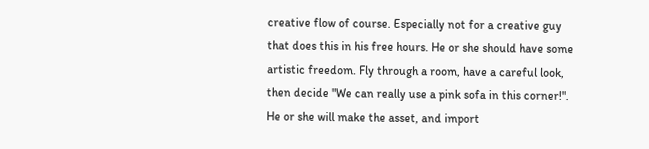creative flow of course. Especially not for a creative guy that does this in his free hours. He or she should have some artistic freedom. Fly through a room, have a careful look, then decide "We can really use a pink sofa in this corner!". He or she will make the asset, and import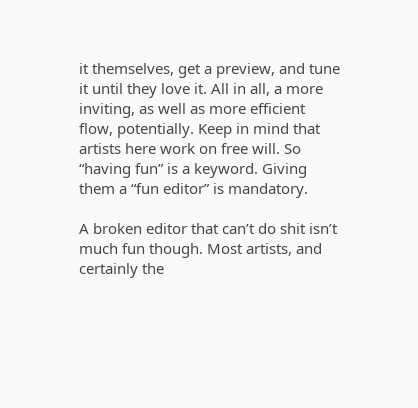it themselves, get a preview, and tune it until they love it. All in all, a more inviting, as well as more efficient flow, potentially. Keep in mind that artists here work on free will. So “having fun” is a keyword. Giving them a “fun editor” is mandatory.

A broken editor that can’t do shit isn’t much fun though. Most artists, and certainly the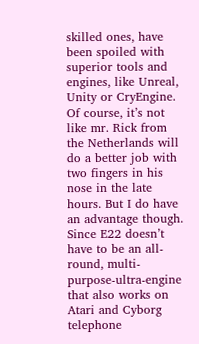skilled ones, have been spoiled with superior tools and engines, like Unreal, Unity or CryEngine. Of course, it’s not like mr. Rick from the Netherlands will do a better job with two fingers in his nose in the late hours. But I do have an advantage though. Since E22 doesn’t have to be an all-round, multi-purpose-ultra-engine that also works on Atari and Cyborg telephone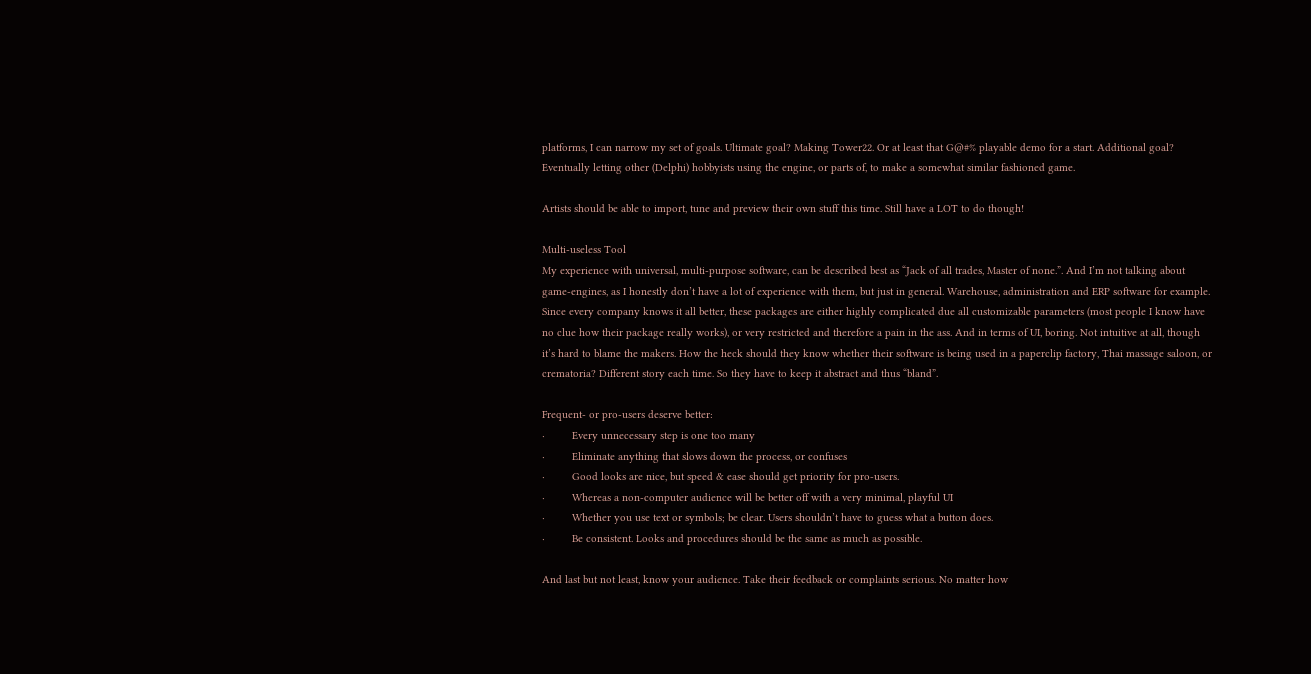platforms, I can narrow my set of goals. Ultimate goal? Making Tower22. Or at least that G@#% playable demo for a start. Additional goal? Eventually letting other (Delphi) hobbyists using the engine, or parts of, to make a somewhat similar fashioned game.

Artists should be able to import, tune and preview their own stuff this time. Still have a LOT to do though!

Multi-useless Tool
My experience with universal, multi-purpose software, can be described best as “Jack of all trades, Master of none.”. And I’m not talking about game-engines, as I honestly don’t have a lot of experience with them, but just in general. Warehouse, administration and ERP software for example. Since every company knows it all better, these packages are either highly complicated due all customizable parameters (most people I know have no clue how their package really works), or very restricted and therefore a pain in the ass. And in terms of UI, boring. Not intuitive at all, though it’s hard to blame the makers. How the heck should they know whether their software is being used in a paperclip factory, Thai massage saloon, or crematoria? Different story each time. So they have to keep it abstract and thus “bland”.

Frequent- or pro-users deserve better:
·         Every unnecessary step is one too many
·         Eliminate anything that slows down the process, or confuses
·         Good looks are nice, but speed & ease should get priority for pro-users.
·         Whereas a non-computer audience will be better off with a very minimal, playful UI
·         Whether you use text or symbols; be clear. Users shouldn’t have to guess what a button does.
·         Be consistent. Looks and procedures should be the same as much as possible.

And last but not least, know your audience. Take their feedback or complaints serious. No matter how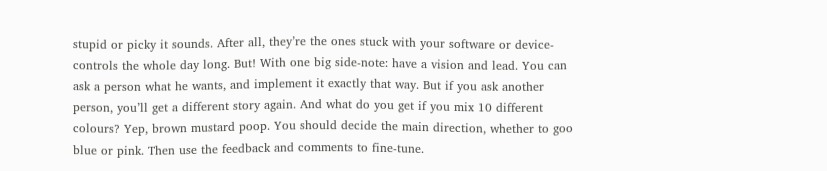stupid or picky it sounds. After all, they’re the ones stuck with your software or device-controls the whole day long. But! With one big side-note: have a vision and lead. You can ask a person what he wants, and implement it exactly that way. But if you ask another person, you’ll get a different story again. And what do you get if you mix 10 different colours? Yep, brown mustard poop. You should decide the main direction, whether to goo blue or pink. Then use the feedback and comments to fine-tune.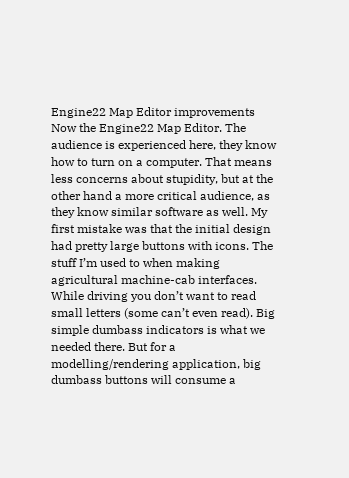Engine22 Map Editor improvements
Now the Engine22 Map Editor. The audience is experienced here, they know how to turn on a computer. That means less concerns about stupidity, but at the other hand a more critical audience, as they know similar software as well. My first mistake was that the initial design had pretty large buttons with icons. The stuff I’m used to when making agricultural machine-cab interfaces. While driving you don’t want to read small letters (some can’t even read). Big simple dumbass indicators is what we needed there. But for a modelling/rendering application, big dumbass buttons will consume a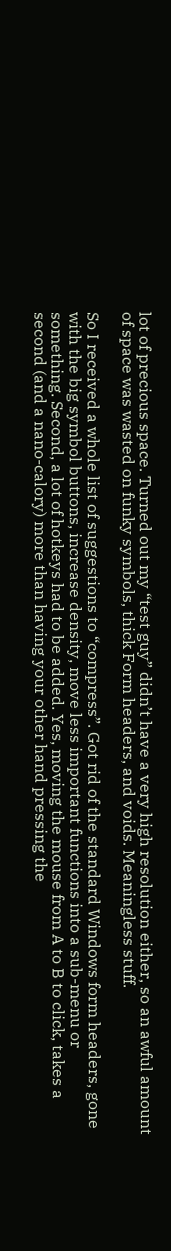lot of precious space. Turned out my “test guy” didn’t have a very high resolution either, so an awful amount of space was wasted on funky symbols, thick Form headers, and voids. Meaningless stuff.

So I received a whole list of suggestions to “compress”. Got rid of the standard Windows form headers, gone with the big symbol buttons, increase density, move less important functions into a sub-menu or something. Second, a lot of hotkeys had to be added. Yes, moving the mouse from A to B to click, takes a second (and a nano-calory) more than having your other hand pressing the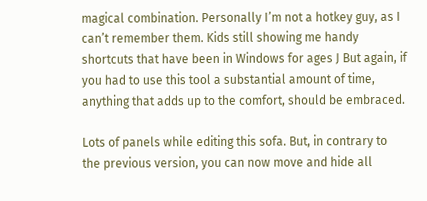magical combination. Personally I’m not a hotkey guy, as I can’t remember them. Kids still showing me handy shortcuts that have been in Windows for ages J But again, if you had to use this tool a substantial amount of time, anything that adds up to the comfort, should be embraced.

Lots of panels while editing this sofa. But, in contrary to the previous version, you can now move and hide all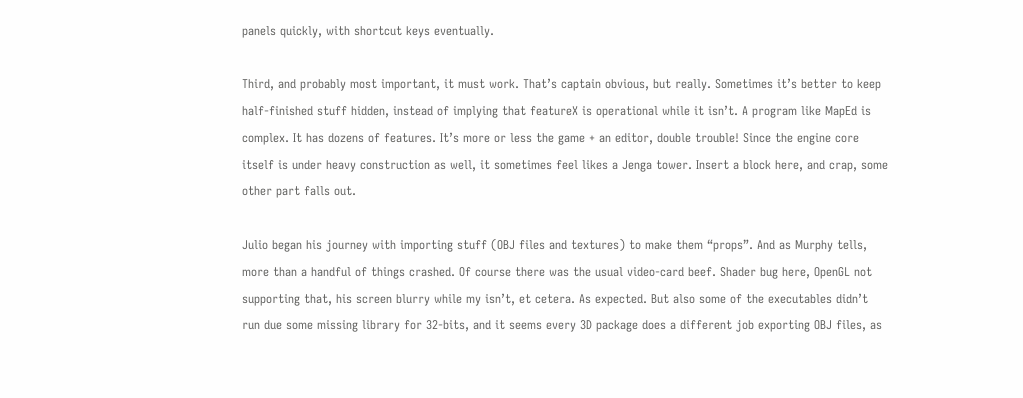panels quickly, with shortcut keys eventually.

Third, and probably most important, it must work. That’s captain obvious, but really. Sometimes it’s better to keep half-finished stuff hidden, instead of implying that featureX is operational while it isn’t. A program like MapEd is complex. It has dozens of features. It’s more or less the game + an editor, double trouble! Since the engine core itself is under heavy construction as well, it sometimes feel likes a Jenga tower. Insert a block here, and crap, some other part falls out.

Julio began his journey with importing stuff (OBJ files and textures) to make them “props”. And as Murphy tells, more than a handful of things crashed. Of course there was the usual video-card beef. Shader bug here, OpenGL not supporting that, his screen blurry while my isn’t, et cetera. As expected. But also some of the executables didn’t run due some missing library for 32-bits, and it seems every 3D package does a different job exporting OBJ files, as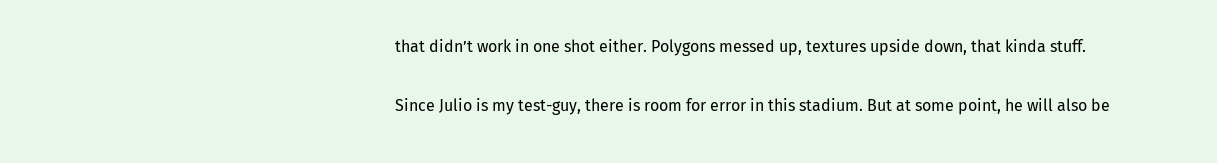that didn’t work in one shot either. Polygons messed up, textures upside down, that kinda stuff.

Since Julio is my test-guy, there is room for error in this stadium. But at some point, he will also be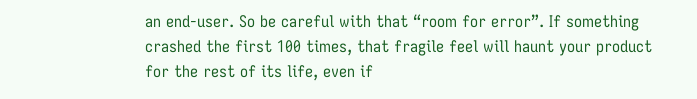an end-user. So be careful with that “room for error”. If something crashed the first 100 times, that fragile feel will haunt your product for the rest of its life, even if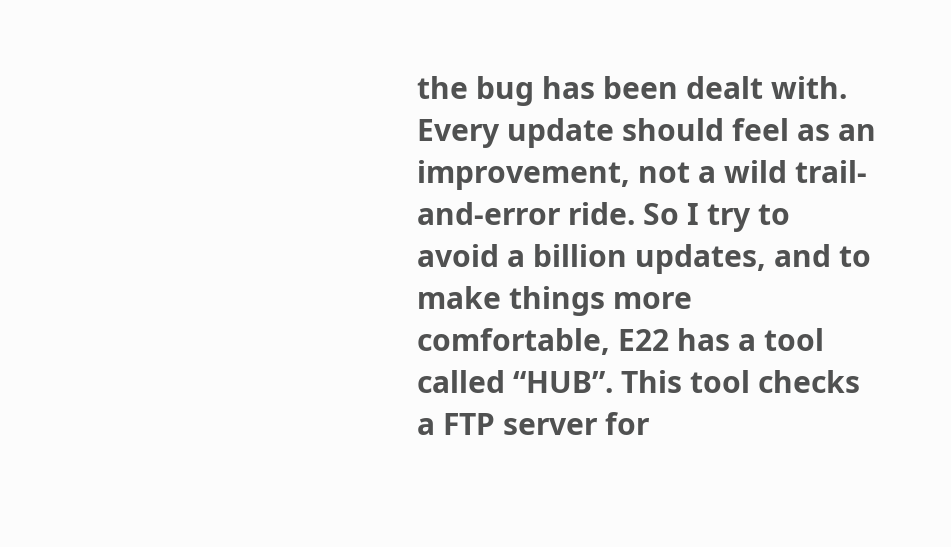the bug has been dealt with. Every update should feel as an improvement, not a wild trail-and-error ride. So I try to avoid a billion updates, and to make things more comfortable, E22 has a tool called “HUB”. This tool checks a FTP server for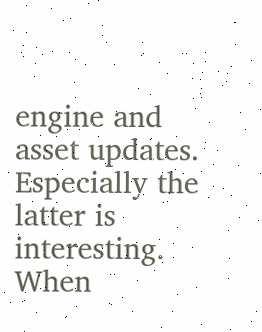engine and asset updates. Especially the latter is interesting. When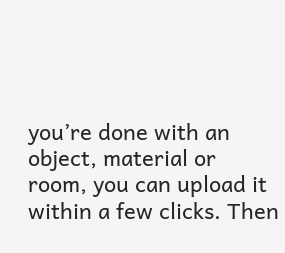you’re done with an object, material or room, you can upload it within a few clicks. Then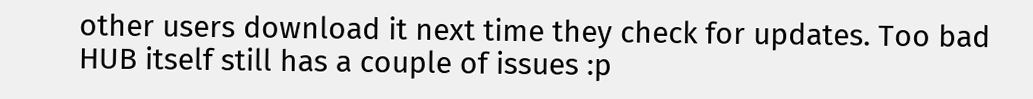other users download it next time they check for updates. Too bad HUB itself still has a couple of issues :p